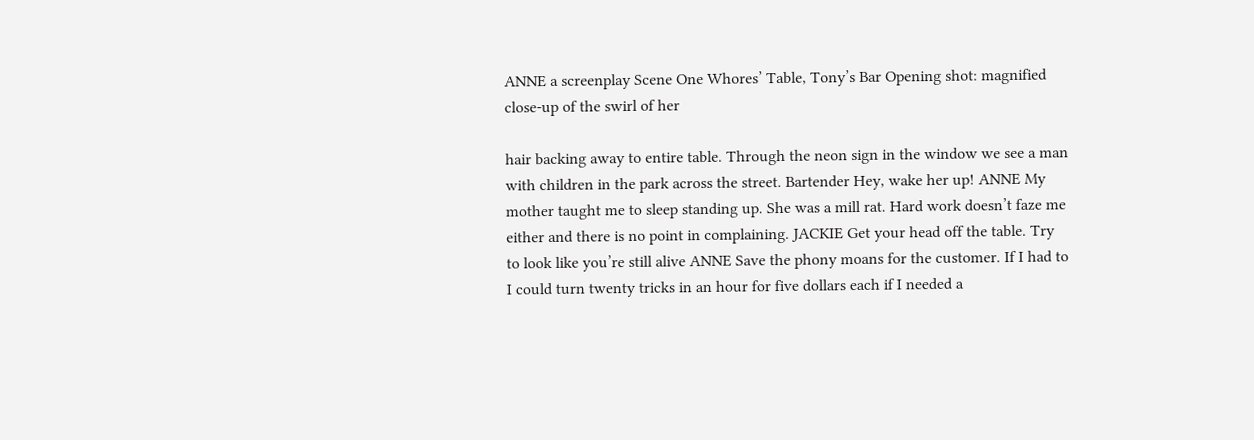ANNE a screenplay Scene One Whores’ Table, Tony’s Bar Opening shot: magnified close-up of the swirl of her

hair backing away to entire table. Through the neon sign in the window we see a man with children in the park across the street. Bartender Hey, wake her up! ANNE My mother taught me to sleep standing up. She was a mill rat. Hard work doesn’t faze me either and there is no point in complaining. JACKIE Get your head off the table. Try to look like you’re still alive ANNE Save the phony moans for the customer. If I had to I could turn twenty tricks in an hour for five dollars each if I needed a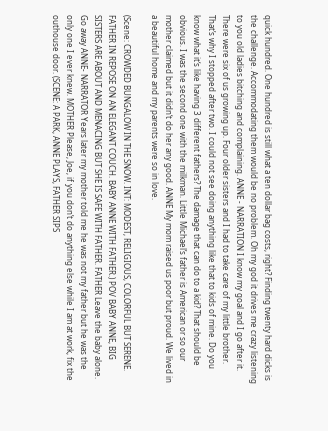quick hundred. One hundred is still what a ten dollar bag costs, right? Finding twenty hard dicks is the challenge. Accommodating them would be no problem. Oh my god it drives me crazy listening to you old ladies bitching and complaining. ANNE - NARRATION I know my goal and I go after it. There were six of us growing up. Four older sisters and I had to take care of my little brother. That’s why I stopped after two. I could not see doing anything like that to kids of mine. Do you know what it‘s like having 3 different fathers? The damage that can do to a kid? That should be obvious. I was the second one with the milkman. Little Michael’s father is American or so our mother claimed but it didn‘t do her any good. ANNE My mom raised us poor but proud. We lived in a beautiful home and my parents were so in love.

(Scene: CROWDED BUNGALOW IN THE SNOW. INT: MODEST, RELIGIOUS, COLORFUL BUT SERENE. FATHER IN REPOSE ON AN ELEGANT COUCH. BABY ANNE WITH FATHER.) POV BABY ANNE, BIG SISTERS ARE ABOUT AND MENACING BUT SHE IS SAFE WITH FATHER. FATHER Leave the baby alone. Go away ANNE- NARRATOR Years later my mother told me he was not my father but he was the only one I ever knew. MOTHER Please, Joe, if you don’t do anything else while I am at work, fix the outhouse door. (SCENE: A PARK, ANNE PLAYS, FATHER SIPS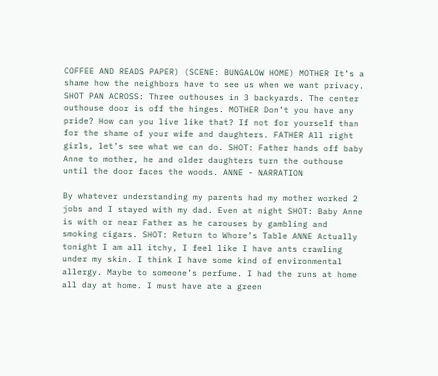COFFEE AND READS PAPER) (SCENE: BUNGALOW HOME) MOTHER It’s a shame how the neighbors have to see us when we want privacy. SHOT PAN ACROSS: Three outhouses in 3 backyards. The center outhouse door is off the hinges. MOTHER Don’t you have any pride? How can you live like that? If not for yourself than for the shame of your wife and daughters. FATHER All right girls, let’s see what we can do. SHOT: Father hands off baby Anne to mother, he and older daughters turn the outhouse until the door faces the woods. ANNE - NARRATION

By whatever understanding my parents had my mother worked 2 jobs and I stayed with my dad. Even at night SHOT: Baby Anne is with or near Father as he carouses by gambling and smoking cigars. SHOT: Return to Whore’s Table ANNE Actually tonight I am all itchy, I feel like I have ants crawling under my skin. I think I have some kind of environmental allergy. Maybe to someone’s perfume. I had the runs at home all day at home. I must have ate a green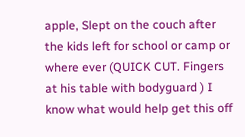apple, Slept on the couch after the kids left for school or camp or where ever (QUICK CUT. Fingers at his table with bodyguard ) I know what would help get this off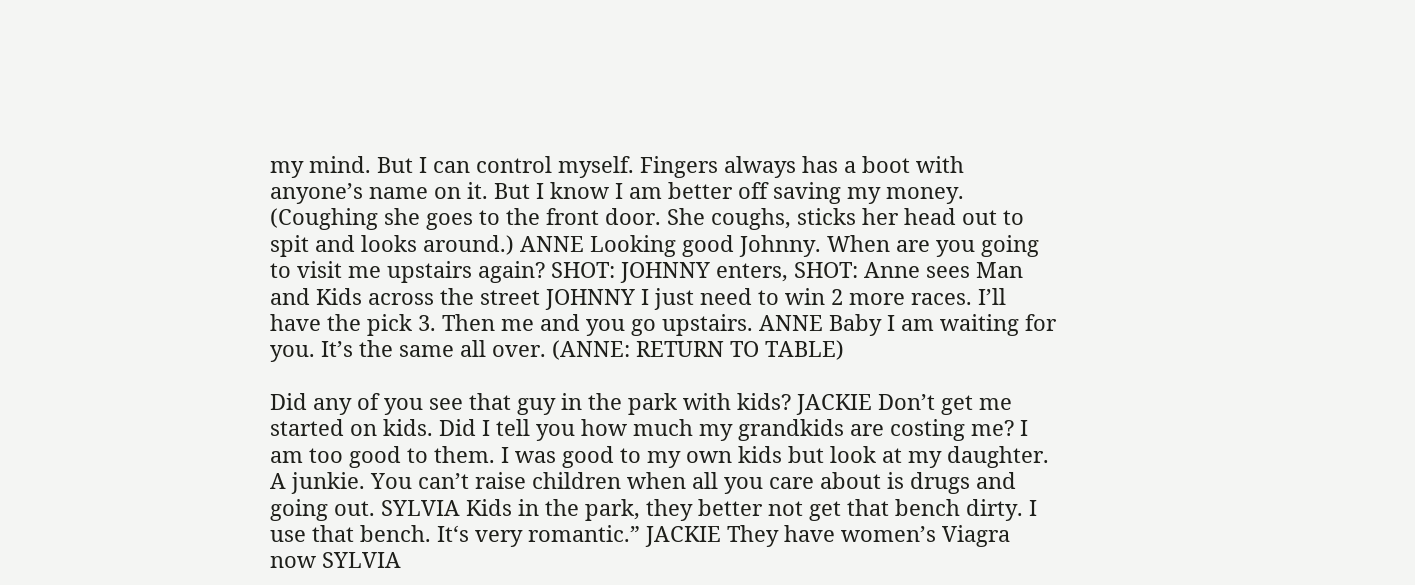my mind. But I can control myself. Fingers always has a boot with anyone’s name on it. But I know I am better off saving my money. (Coughing she goes to the front door. She coughs, sticks her head out to spit and looks around.) ANNE Looking good Johnny. When are you going to visit me upstairs again? SHOT: JOHNNY enters, SHOT: Anne sees Man and Kids across the street JOHNNY I just need to win 2 more races. I’ll have the pick 3. Then me and you go upstairs. ANNE Baby I am waiting for you. It’s the same all over. (ANNE: RETURN TO TABLE)

Did any of you see that guy in the park with kids? JACKIE Don’t get me started on kids. Did I tell you how much my grandkids are costing me? I am too good to them. I was good to my own kids but look at my daughter. A junkie. You can’t raise children when all you care about is drugs and going out. SYLVIA Kids in the park, they better not get that bench dirty. I use that bench. It‘s very romantic.” JACKIE They have women’s Viagra now SYLVIA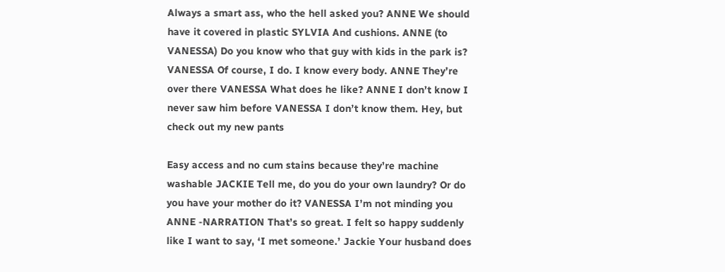Always a smart ass, who the hell asked you? ANNE We should have it covered in plastic SYLVIA And cushions. ANNE (to VANESSA) Do you know who that guy with kids in the park is? VANESSA Of course, I do. I know every body. ANNE They’re over there VANESSA What does he like? ANNE I don’t know I never saw him before VANESSA I don’t know them. Hey, but check out my new pants

Easy access and no cum stains because they’re machine washable JACKIE Tell me, do you do your own laundry? Or do you have your mother do it? VANESSA I’m not minding you ANNE -NARRATION That’s so great. I felt so happy suddenly like I want to say, ‘I met someone.’ Jackie Your husband does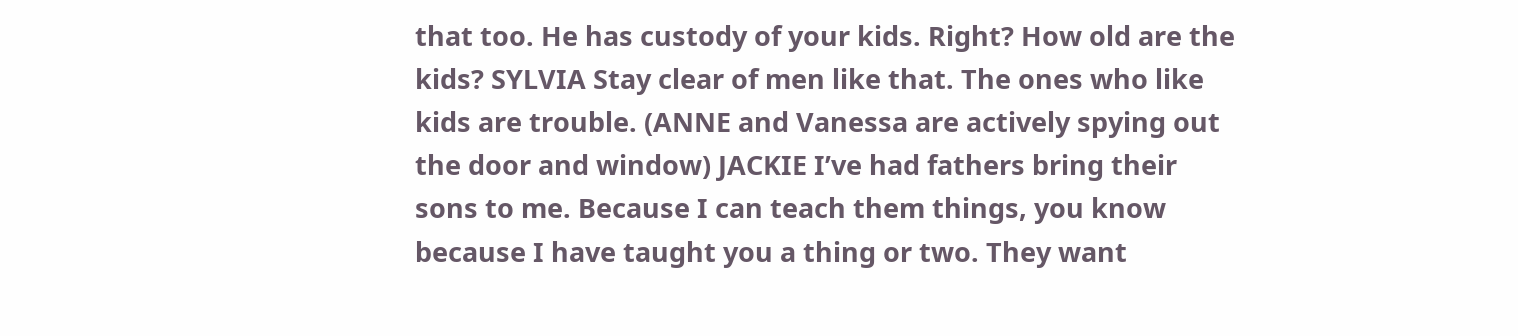that too. He has custody of your kids. Right? How old are the kids? SYLVIA Stay clear of men like that. The ones who like kids are trouble. (ANNE and Vanessa are actively spying out the door and window) JACKIE I’ve had fathers bring their sons to me. Because I can teach them things, you know because I have taught you a thing or two. They want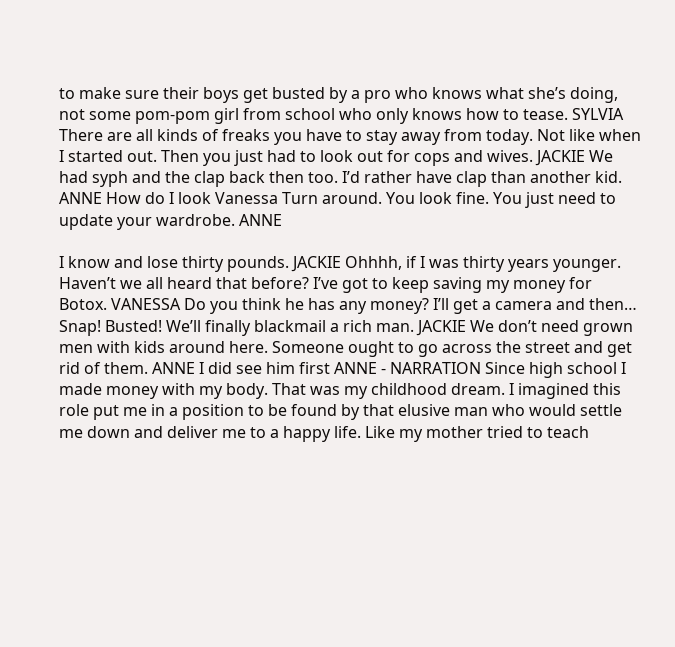to make sure their boys get busted by a pro who knows what she’s doing, not some pom-pom girl from school who only knows how to tease. SYLVIA There are all kinds of freaks you have to stay away from today. Not like when I started out. Then you just had to look out for cops and wives. JACKIE We had syph and the clap back then too. I’d rather have clap than another kid. ANNE How do I look Vanessa Turn around. You look fine. You just need to update your wardrobe. ANNE

I know and lose thirty pounds. JACKIE Ohhhh, if I was thirty years younger. Haven’t we all heard that before? I’ve got to keep saving my money for Botox. VANESSA Do you think he has any money? I’ll get a camera and then… Snap! Busted! We’ll finally blackmail a rich man. JACKIE We don’t need grown men with kids around here. Someone ought to go across the street and get rid of them. ANNE I did see him first ANNE - NARRATION Since high school I made money with my body. That was my childhood dream. I imagined this role put me in a position to be found by that elusive man who would settle me down and deliver me to a happy life. Like my mother tried to teach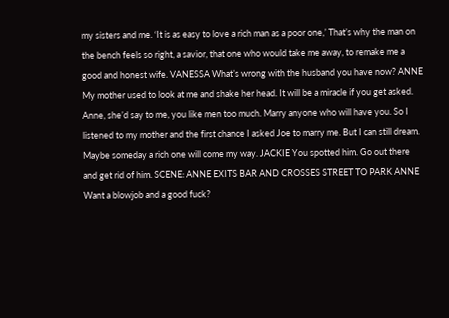my sisters and me. ‘It is as easy to love a rich man as a poor one,’ That’s why the man on the bench feels so right, a savior, that one who would take me away, to remake me a good and honest wife. VANESSA What’s wrong with the husband you have now? ANNE My mother used to look at me and shake her head. It will be a miracle if you get asked. Anne, she’d say to me, you like men too much. Marry anyone who will have you. So I listened to my mother and the first chance I asked Joe to marry me. But I can still dream. Maybe someday a rich one will come my way. JACKIE You spotted him. Go out there and get rid of him. SCENE: ANNE EXITS BAR AND CROSSES STREET TO PARK ANNE Want a blowjob and a good fuck?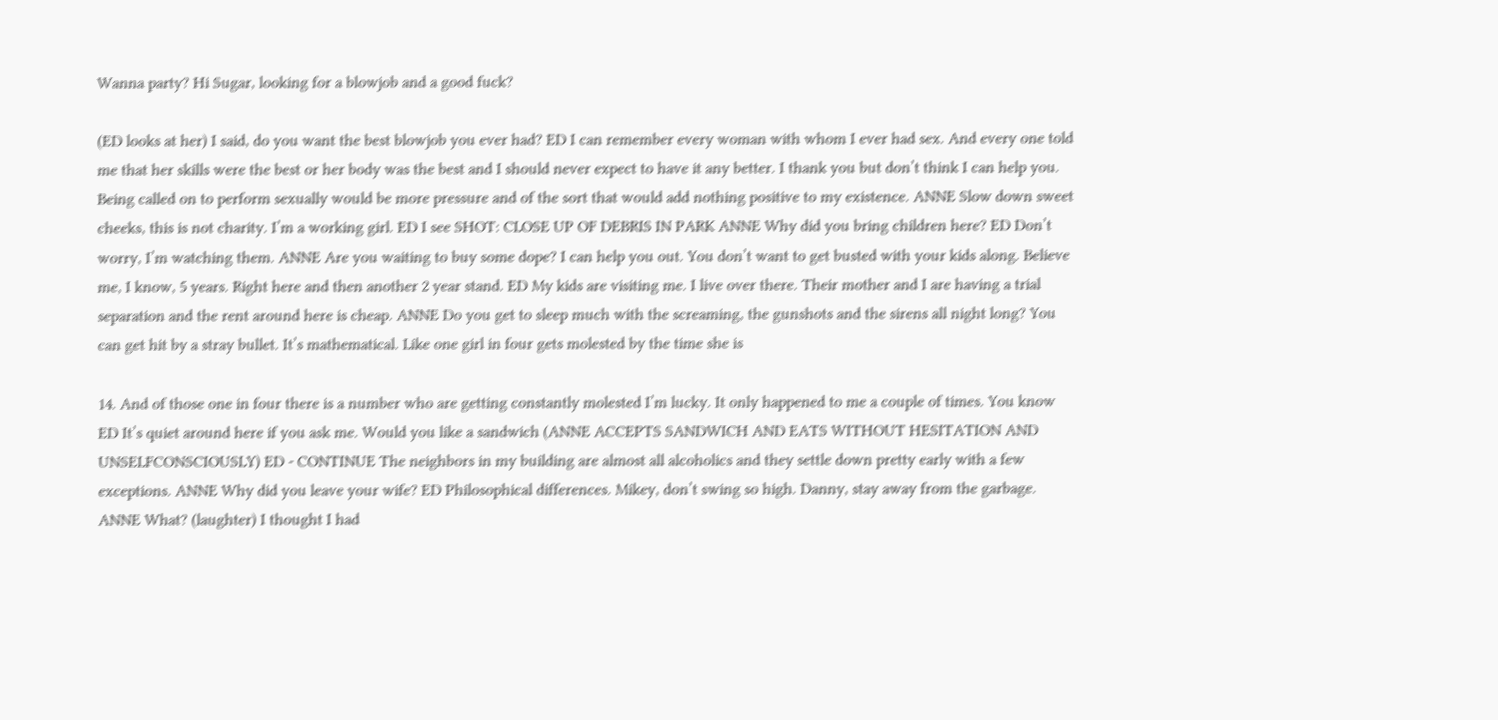Wanna party? Hi Sugar, looking for a blowjob and a good fuck?

(ED looks at her) I said, do you want the best blowjob you ever had? ED I can remember every woman with whom I ever had sex. And every one told me that her skills were the best or her body was the best and I should never expect to have it any better. I thank you but don’t think I can help you. Being called on to perform sexually would be more pressure and of the sort that would add nothing positive to my existence. ANNE Slow down sweet cheeks, this is not charity. I’m a working girl. ED I see SHOT: CLOSE UP OF DEBRIS IN PARK ANNE Why did you bring children here? ED Don’t worry, I’m watching them. ANNE Are you waiting to buy some dope? I can help you out. You don’t want to get busted with your kids along. Believe me, I know, 5 years. Right here and then another 2 year stand. ED My kids are visiting me. I live over there. Their mother and I are having a trial separation and the rent around here is cheap. ANNE Do you get to sleep much with the screaming, the gunshots and the sirens all night long? You can get hit by a stray bullet. It’s mathematical. Like one girl in four gets molested by the time she is

14. And of those one in four there is a number who are getting constantly molested I’m lucky. It only happened to me a couple of times. You know ED It’s quiet around here if you ask me. Would you like a sandwich (ANNE ACCEPTS SANDWICH AND EATS WITHOUT HESITATION AND UNSELFCONSCIOUSLY) ED - CONTINUE The neighbors in my building are almost all alcoholics and they settle down pretty early with a few exceptions. ANNE Why did you leave your wife? ED Philosophical differences. Mikey, don’t swing so high. Danny, stay away from the garbage. ANNE What? (laughter) I thought I had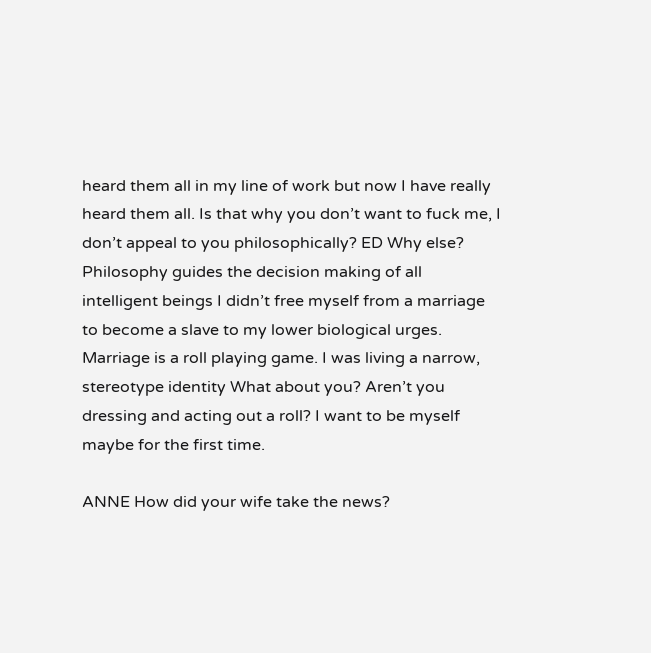heard them all in my line of work but now I have really heard them all. Is that why you don’t want to fuck me, I don’t appeal to you philosophically? ED Why else? Philosophy guides the decision making of all intelligent beings I didn’t free myself from a marriage to become a slave to my lower biological urges. Marriage is a roll playing game. I was living a narrow, stereotype identity What about you? Aren’t you dressing and acting out a roll? I want to be myself maybe for the first time.

ANNE How did your wife take the news?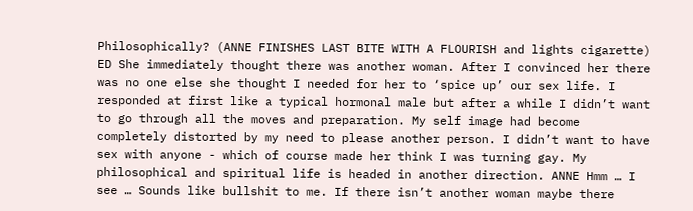Philosophically? (ANNE FINISHES LAST BITE WITH A FLOURISH and lights cigarette) ED She immediately thought there was another woman. After I convinced her there was no one else she thought I needed for her to ‘spice up’ our sex life. I responded at first like a typical hormonal male but after a while I didn’t want to go through all the moves and preparation. My self image had become completely distorted by my need to please another person. I didn’t want to have sex with anyone - which of course made her think I was turning gay. My philosophical and spiritual life is headed in another direction. ANNE Hmm … I see … Sounds like bullshit to me. If there isn’t another woman maybe there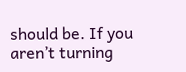should be. If you aren’t turning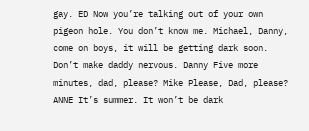gay. ED Now you’re talking out of your own pigeon hole. You don’t know me. Michael, Danny, come on boys, it will be getting dark soon. Don’t make daddy nervous. Danny Five more minutes, dad, please? Mike Please, Dad, please? ANNE It’s summer. It won’t be dark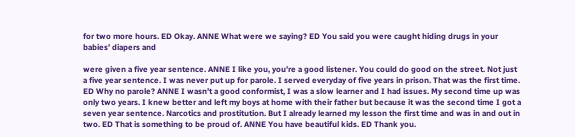for two more hours. ED Okay. ANNE What were we saying? ED You said you were caught hiding drugs in your babies’ diapers and

were given a five year sentence. ANNE I like you, you’re a good listener. You could do good on the street. Not just a five year sentence. I was never put up for parole. I served everyday of five years in prison. That was the first time. ED Why no parole? ANNE I wasn’t a good conformist, I was a slow learner and I had issues. My second time up was only two years. I knew better and left my boys at home with their father but because it was the second time I got a seven year sentence. Narcotics and prostitution. But I already learned my lesson the first time and was in and out in two. ED That is something to be proud of. ANNE You have beautiful kids. ED Thank you.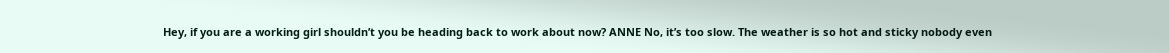Hey, if you are a working girl shouldn’t you be heading back to work about now? ANNE No, it’s too slow. The weather is so hot and sticky nobody even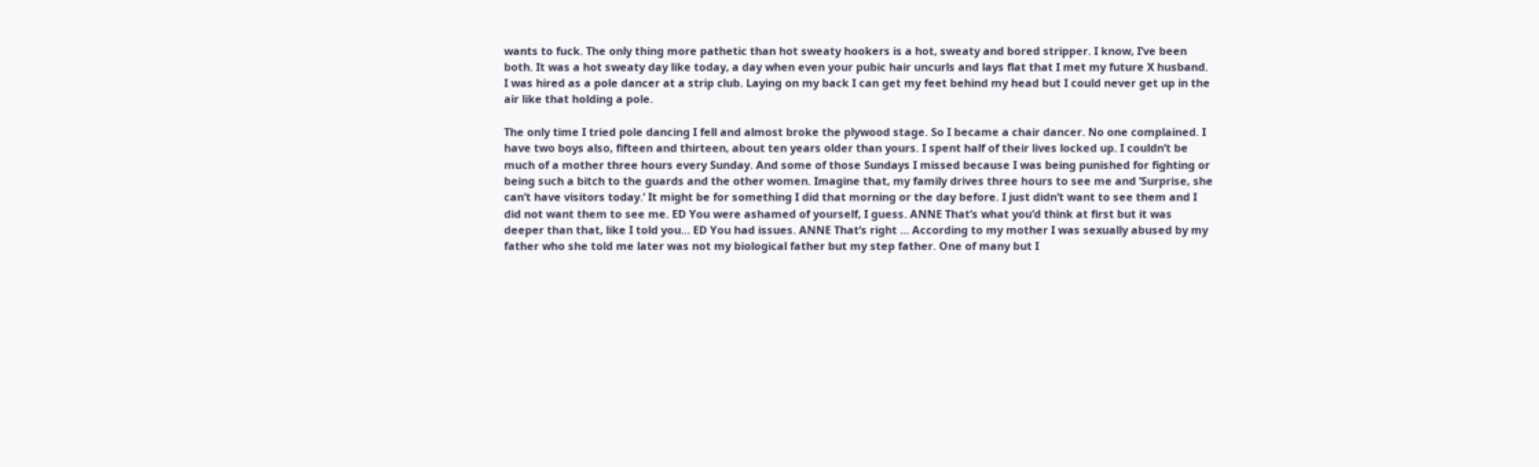wants to fuck. The only thing more pathetic than hot sweaty hookers is a hot, sweaty and bored stripper. I know, I’ve been both. It was a hot sweaty day like today, a day when even your pubic hair uncurls and lays flat that I met my future X husband. I was hired as a pole dancer at a strip club. Laying on my back I can get my feet behind my head but I could never get up in the air like that holding a pole.

The only time I tried pole dancing I fell and almost broke the plywood stage. So I became a chair dancer. No one complained. I have two boys also, fifteen and thirteen, about ten years older than yours. I spent half of their lives locked up. I couldn’t be much of a mother three hours every Sunday. And some of those Sundays I missed because I was being punished for fighting or being such a bitch to the guards and the other women. Imagine that, my family drives three hours to see me and ’Surprise, she can’t have visitors today.’ It might be for something I did that morning or the day before. I just didn’t want to see them and I did not want them to see me. ED You were ashamed of yourself, I guess. ANNE That’s what you’d think at first but it was deeper than that, like I told you… ED You had issues. ANNE That’s right … According to my mother I was sexually abused by my father who she told me later was not my biological father but my step father. One of many but I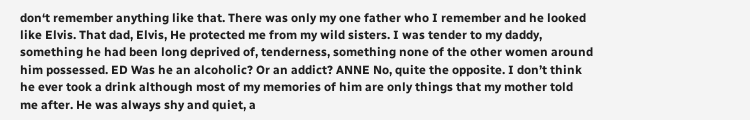don‘t remember anything like that. There was only my one father who I remember and he looked like Elvis. That dad, Elvis, He protected me from my wild sisters. I was tender to my daddy, something he had been long deprived of, tenderness, something none of the other women around him possessed. ED Was he an alcoholic? Or an addict? ANNE No, quite the opposite. I don’t think he ever took a drink although most of my memories of him are only things that my mother told me after. He was always shy and quiet, a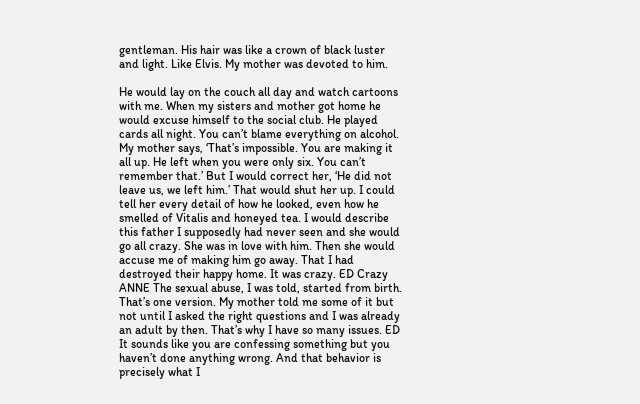gentleman. His hair was like a crown of black luster and light. Like Elvis. My mother was devoted to him.

He would lay on the couch all day and watch cartoons with me. When my sisters and mother got home he would excuse himself to the social club. He played cards all night. You can’t blame everything on alcohol. My mother says, ‘That’s impossible. You are making it all up. He left when you were only six. You can’t remember that.’ But I would correct her, ‘He did not leave us, we left him.’ That would shut her up. I could tell her every detail of how he looked, even how he smelled of Vitalis and honeyed tea. I would describe this father I supposedly had never seen and she would go all crazy. She was in love with him. Then she would accuse me of making him go away. That I had destroyed their happy home. It was crazy. ED Crazy ANNE The sexual abuse, I was told, started from birth. That’s one version. My mother told me some of it but not until I asked the right questions and I was already an adult by then. That’s why I have so many issues. ED It sounds like you are confessing something but you haven’t done anything wrong. And that behavior is precisely what I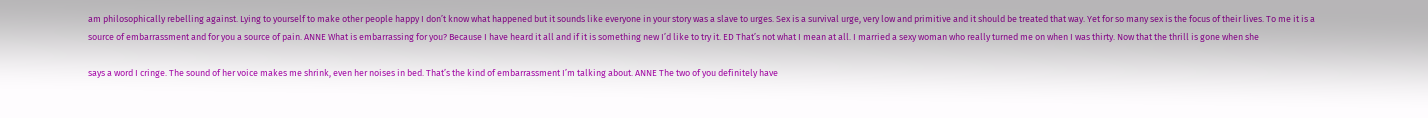am philosophically rebelling against. Lying to yourself to make other people happy I don’t know what happened but it sounds like everyone in your story was a slave to urges. Sex is a survival urge, very low and primitive and it should be treated that way. Yet for so many sex is the focus of their lives. To me it is a source of embarrassment and for you a source of pain. ANNE What is embarrassing for you? Because I have heard it all and if it is something new I’d like to try it. ED That’s not what I mean at all. I married a sexy woman who really turned me on when I was thirty. Now that the thrill is gone when she

says a word I cringe. The sound of her voice makes me shrink, even her noises in bed. That’s the kind of embarrassment I’m talking about. ANNE The two of you definitely have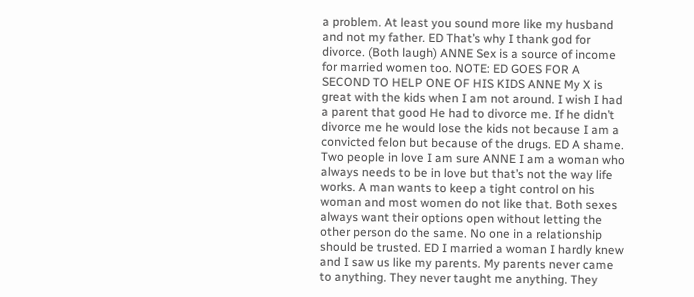a problem. At least you sound more like my husband and not my father. ED That’s why I thank god for divorce. (Both laugh) ANNE Sex is a source of income for married women too. NOTE: ED GOES FOR A SECOND TO HELP ONE OF HIS KIDS ANNE My X is great with the kids when I am not around. I wish I had a parent that good He had to divorce me. If he didn’t divorce me he would lose the kids not because I am a convicted felon but because of the drugs. ED A shame. Two people in love I am sure ANNE I am a woman who always needs to be in love but that’s not the way life works. A man wants to keep a tight control on his woman and most women do not like that. Both sexes always want their options open without letting the other person do the same. No one in a relationship should be trusted. ED I married a woman I hardly knew and I saw us like my parents. My parents never came to anything. They never taught me anything. They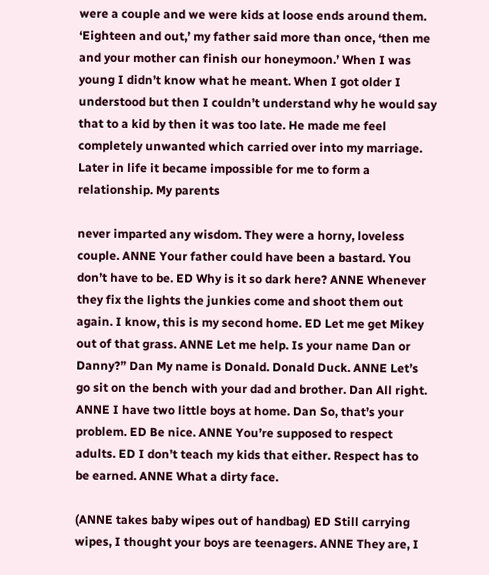were a couple and we were kids at loose ends around them. ‘Eighteen and out,’ my father said more than once, ‘then me and your mother can finish our honeymoon.’ When I was young I didn’t know what he meant. When I got older I understood but then I couldn’t understand why he would say that to a kid by then it was too late. He made me feel completely unwanted which carried over into my marriage. Later in life it became impossible for me to form a relationship. My parents

never imparted any wisdom. They were a horny, loveless couple. ANNE Your father could have been a bastard. You don’t have to be. ED Why is it so dark here? ANNE Whenever they fix the lights the junkies come and shoot them out again. I know, this is my second home. ED Let me get Mikey out of that grass. ANNE Let me help. Is your name Dan or Danny?” Dan My name is Donald. Donald Duck. ANNE Let’s go sit on the bench with your dad and brother. Dan All right. ANNE I have two little boys at home. Dan So, that’s your problem. ED Be nice. ANNE You’re supposed to respect adults. ED I don’t teach my kids that either. Respect has to be earned. ANNE What a dirty face.

(ANNE takes baby wipes out of handbag) ED Still carrying wipes, I thought your boys are teenagers. ANNE They are, I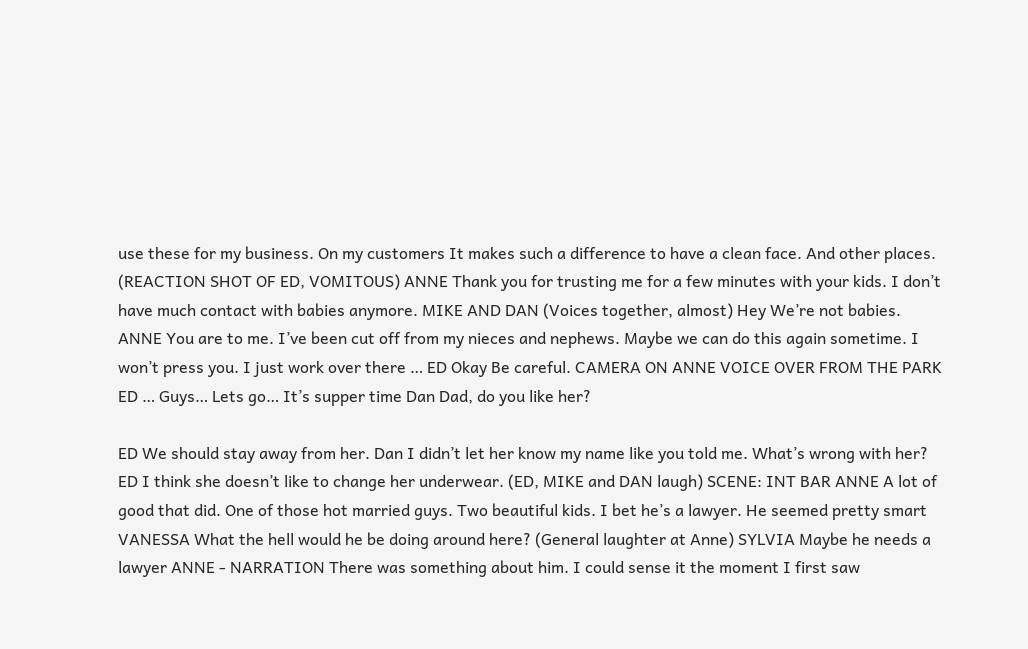use these for my business. On my customers It makes such a difference to have a clean face. And other places. (REACTION SHOT OF ED, VOMITOUS) ANNE Thank you for trusting me for a few minutes with your kids. I don’t have much contact with babies anymore. MIKE AND DAN (Voices together, almost) Hey We’re not babies. ANNE You are to me. I’ve been cut off from my nieces and nephews. Maybe we can do this again sometime. I won’t press you. I just work over there … ED Okay Be careful. CAMERA ON ANNE VOICE OVER FROM THE PARK ED … Guys… Lets go… It’s supper time Dan Dad, do you like her?

ED We should stay away from her. Dan I didn’t let her know my name like you told me. What’s wrong with her? ED I think she doesn’t like to change her underwear. (ED, MIKE and DAN laugh) SCENE: INT BAR ANNE A lot of good that did. One of those hot married guys. Two beautiful kids. I bet he’s a lawyer. He seemed pretty smart VANESSA What the hell would he be doing around here? (General laughter at Anne) SYLVIA Maybe he needs a lawyer ANNE - NARRATION There was something about him. I could sense it the moment I first saw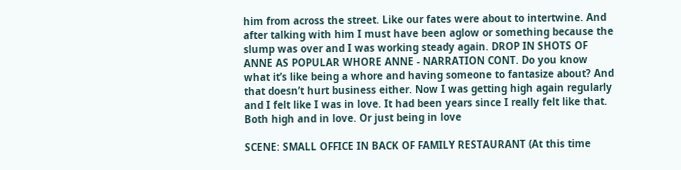him from across the street. Like our fates were about to intertwine. And after talking with him I must have been aglow or something because the slump was over and I was working steady again. DROP IN SHOTS OF ANNE AS POPULAR WHORE ANNE - NARRATION CONT. Do you know what it’s like being a whore and having someone to fantasize about? And that doesn’t hurt business either. Now I was getting high again regularly and I felt like I was in love. It had been years since I really felt like that. Both high and in love. Or just being in love

SCENE: SMALL OFFICE IN BACK OF FAMILY RESTAURANT (At this time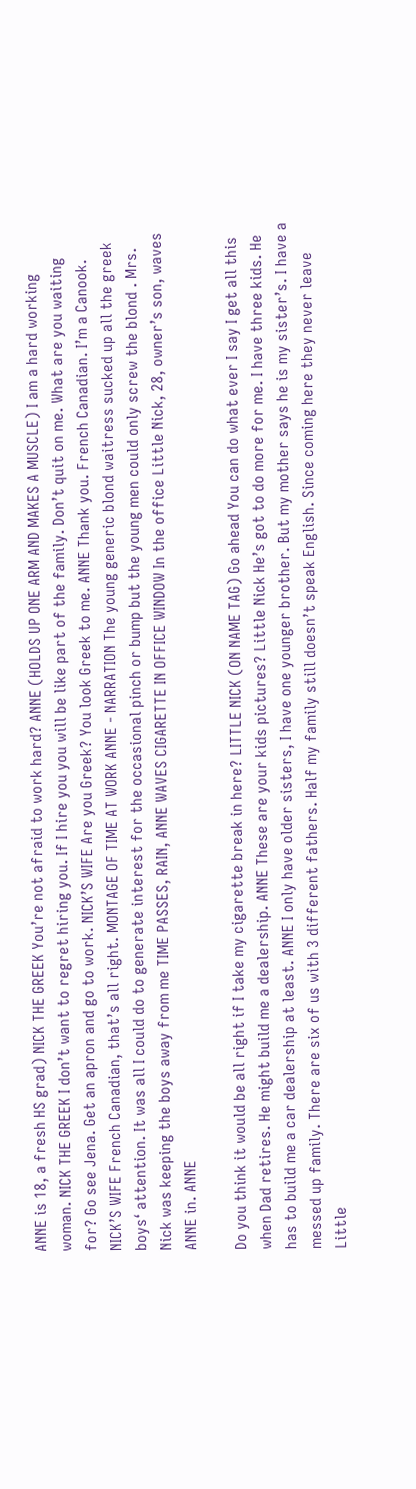ANNE is 18, a fresh HS grad) NICK THE GREEK You’re not afraid to work hard? ANNE (HOLDS UP ONE ARM AND MAKES A MUSCLE) I am a hard working woman. NICK THE GREEK I don’t want to regret hiring you. If I hire you you will be like part of the family. Don’t quit on me. What are you waiting for? Go see Jena. Get an apron and go to work. NICK’S WIFE Are you Greek? You look Greek to me. ANNE Thank you. French Canadian. I’m a Canook. NICK’S WIFE French Canadian, that’s all right. MONTAGE OF TIME AT WORK ANNE - NARRATION The young generic blond waitress sucked up all the greek boys‘ attention. It was all I could do to generate interest for the occasional pinch or bump but the young men could only screw the blond . Mrs. Nick was keeping the boys away from me TIME PASSES, RAIN, ANNE WAVES CIGARETTE IN OFFICE WINDOW In the office Little Nick, 28, owner’s son, waves ANNE in. ANNE

Do you think it would be all right if I take my cigarette break in here? LITTLE NICK (ON NAME TAG) Go ahead You can do what ever I say I get all this when Dad retires. He might build me a dealership. ANNE These are your kids pictures? Little Nick He’s got to do more for me. I have three kids. He has to build me a car dealership at least. ANNE I only have older sisters, I have one younger brother. But my mother says he is my sister’s. I have a messed up family. There are six of us with 3 different fathers. Half my family still doesn’t speak English. Since coming here they never leave Little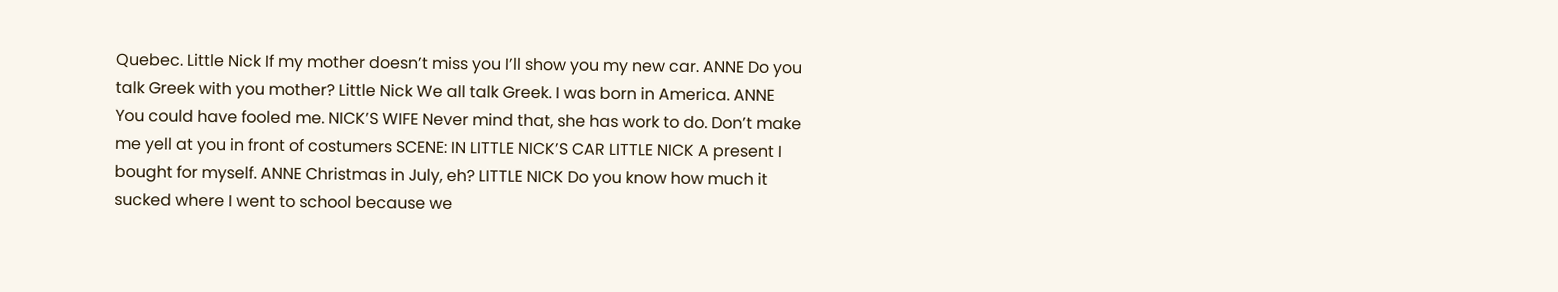Quebec. Little Nick If my mother doesn’t miss you I’ll show you my new car. ANNE Do you talk Greek with you mother? Little Nick We all talk Greek. I was born in America. ANNE You could have fooled me. NICK’S WIFE Never mind that, she has work to do. Don’t make me yell at you in front of costumers SCENE: IN LITTLE NICK’S CAR LITTLE NICK A present I bought for myself. ANNE Christmas in July, eh? LITTLE NICK Do you know how much it sucked where I went to school because we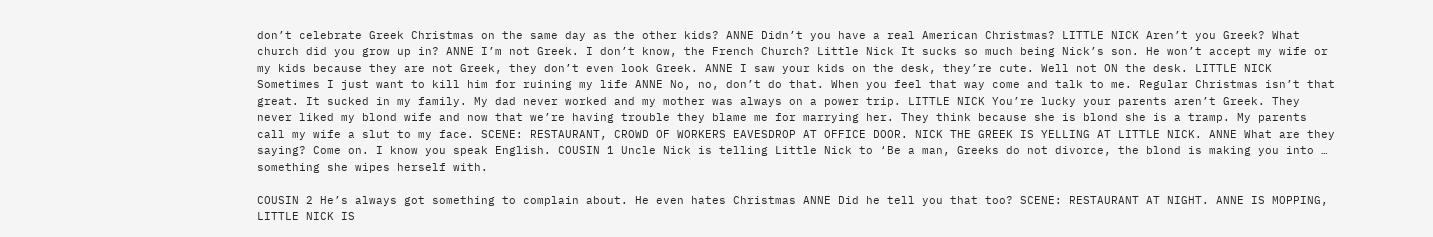don’t celebrate Greek Christmas on the same day as the other kids? ANNE Didn’t you have a real American Christmas? LITTLE NICK Aren’t you Greek? What church did you grow up in? ANNE I’m not Greek. I don’t know, the French Church? Little Nick It sucks so much being Nick’s son. He won’t accept my wife or my kids because they are not Greek, they don’t even look Greek. ANNE I saw your kids on the desk, they’re cute. Well not ON the desk. LITTLE NICK Sometimes I just want to kill him for ruining my life ANNE No, no, don’t do that. When you feel that way come and talk to me. Regular Christmas isn’t that great. It sucked in my family. My dad never worked and my mother was always on a power trip. LITTLE NICK You’re lucky your parents aren’t Greek. They never liked my blond wife and now that we’re having trouble they blame me for marrying her. They think because she is blond she is a tramp. My parents call my wife a slut to my face. SCENE: RESTAURANT, CROWD OF WORKERS EAVESDROP AT OFFICE DOOR. NICK THE GREEK IS YELLING AT LITTLE NICK. ANNE What are they saying? Come on. I know you speak English. COUSIN 1 Uncle Nick is telling Little Nick to ‘Be a man, Greeks do not divorce, the blond is making you into … something she wipes herself with.

COUSIN 2 He’s always got something to complain about. He even hates Christmas ANNE Did he tell you that too? SCENE: RESTAURANT AT NIGHT. ANNE IS MOPPING, LITTLE NICK IS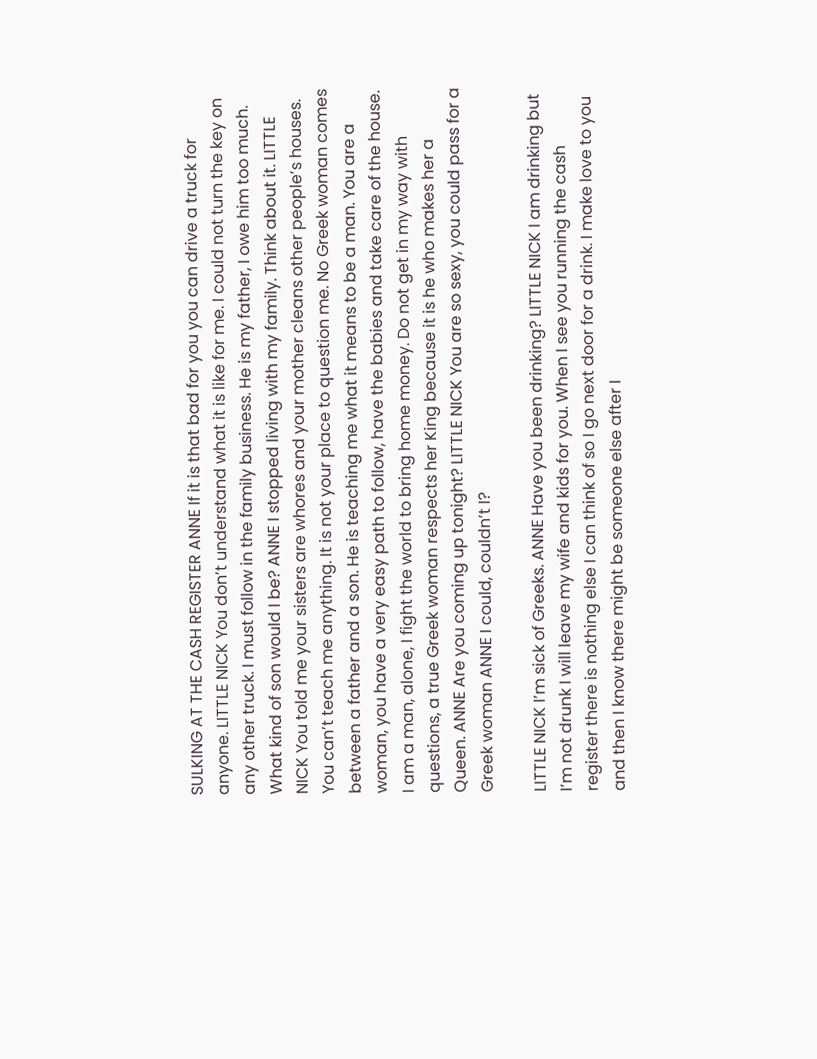SULKING AT THE CASH REGISTER ANNE If it is that bad for you you can drive a truck for anyone. LITTLE NICK You don’t understand what it is like for me. I could not turn the key on any other truck. I must follow in the family business. He is my father, I owe him too much. What kind of son would I be? ANNE I stopped living with my family. Think about it. LITTLE NICK You told me your sisters are whores and your mother cleans other people’s houses. You can’t teach me anything. It is not your place to question me. No Greek woman comes between a father and a son. He is teaching me what it means to be a man. You are a woman, you have a very easy path to follow, have the babies and take care of the house. I am a man, alone, I fight the world to bring home money. Do not get in my way with questions, a true Greek woman respects her King because it is he who makes her a Queen. ANNE Are you coming up tonight? LITTLE NICK You are so sexy, you could pass for a Greek woman ANNE I could, couldn’t I?

LITTLE NICK I’m sick of Greeks. ANNE Have you been drinking? LITTLE NICK I am drinking but I’m not drunk I will leave my wife and kids for you. When I see you running the cash register there is nothing else I can think of so I go next door for a drink. I make love to you and then I know there might be someone else after I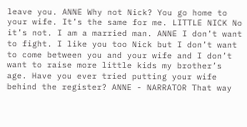leave you. ANNE Why not Nick? You go home to your wife. It’s the same for me. LITTLE NICK No it’s not. I am a married man. ANNE I don’t want to fight. I like you too Nick but I don’t want to come between you and your wife and I don’t want to raise more little kids my brother’s age. Have you ever tried putting your wife behind the register? ANNE - NARRATOR That way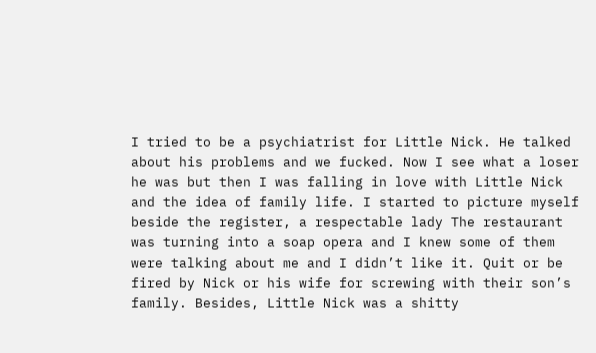I tried to be a psychiatrist for Little Nick. He talked about his problems and we fucked. Now I see what a loser he was but then I was falling in love with Little Nick and the idea of family life. I started to picture myself beside the register, a respectable lady The restaurant was turning into a soap opera and I knew some of them were talking about me and I didn’t like it. Quit or be fired by Nick or his wife for screwing with their son’s family. Besides, Little Nick was a shitty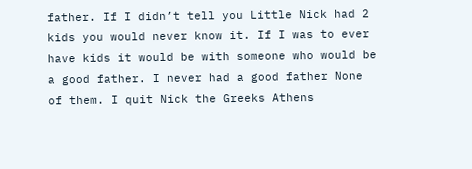father. If I didn’t tell you Little Nick had 2 kids you would never know it. If I was to ever have kids it would be with someone who would be a good father. I never had a good father None of them. I quit Nick the Greeks Athens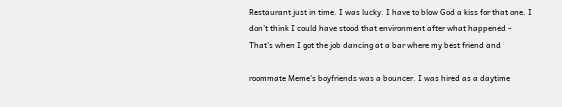Restaurant just in time. I was lucky. I have to blow God a kiss for that one. I don’t think I could have stood that environment after what happened - That’s when I got the job dancing at a bar where my best friend and

roommate Meme‘s boyfriends was a bouncer. I was hired as a daytime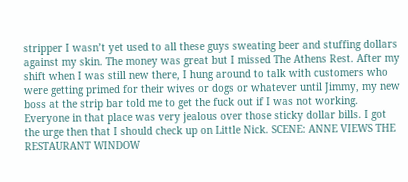stripper I wasn’t yet used to all these guys sweating beer and stuffing dollars against my skin. The money was great but I missed The Athens Rest. After my shift when I was still new there, I hung around to talk with customers who were getting primed for their wives or dogs or whatever until Jimmy, my new boss at the strip bar told me to get the fuck out if I was not working. Everyone in that place was very jealous over those sticky dollar bills. I got the urge then that I should check up on Little Nick. SCENE: ANNE VIEWS THE RESTAURANT WINDOW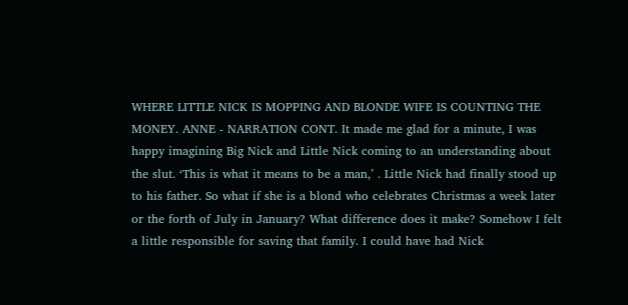WHERE LITTLE NICK IS MOPPING AND BLONDE WIFE IS COUNTING THE MONEY. ANNE - NARRATION CONT. It made me glad for a minute, I was happy imagining Big Nick and Little Nick coming to an understanding about the slut. ‘This is what it means to be a man,’ . Little Nick had finally stood up to his father. So what if she is a blond who celebrates Christmas a week later or the forth of July in January? What difference does it make? Somehow I felt a little responsible for saving that family. I could have had Nick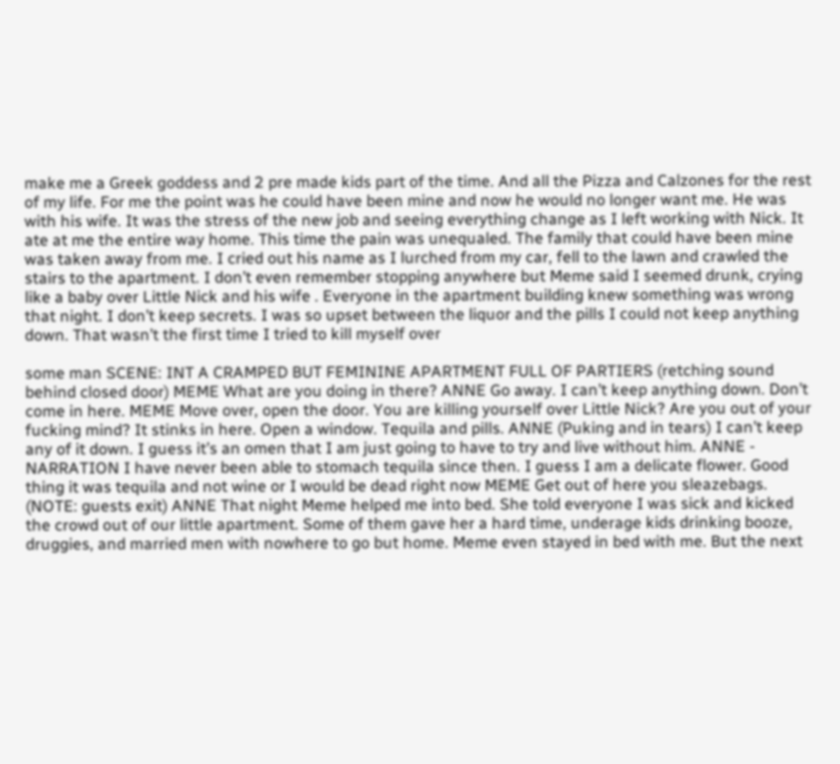make me a Greek goddess and 2 pre made kids part of the time. And all the Pizza and Calzones for the rest of my life. For me the point was he could have been mine and now he would no longer want me. He was with his wife. It was the stress of the new job and seeing everything change as I left working with Nick. It ate at me the entire way home. This time the pain was unequaled. The family that could have been mine was taken away from me. I cried out his name as I lurched from my car, fell to the lawn and crawled the stairs to the apartment. I don’t even remember stopping anywhere but Meme said I seemed drunk, crying like a baby over Little Nick and his wife . Everyone in the apartment building knew something was wrong that night. I don’t keep secrets. I was so upset between the liquor and the pills I could not keep anything down. That wasn’t the first time I tried to kill myself over

some man SCENE: INT A CRAMPED BUT FEMININE APARTMENT FULL OF PARTIERS (retching sound behind closed door) MEME What are you doing in there? ANNE Go away. I can’t keep anything down. Don’t come in here. MEME Move over, open the door. You are killing yourself over Little Nick? Are you out of your fucking mind? It stinks in here. Open a window. Tequila and pills. ANNE (Puking and in tears) I can’t keep any of it down. I guess it’s an omen that I am just going to have to try and live without him. ANNE - NARRATION I have never been able to stomach tequila since then. I guess I am a delicate flower. Good thing it was tequila and not wine or I would be dead right now MEME Get out of here you sleazebags. (NOTE: guests exit) ANNE That night Meme helped me into bed. She told everyone I was sick and kicked the crowd out of our little apartment. Some of them gave her a hard time, underage kids drinking booze, druggies, and married men with nowhere to go but home. Meme even stayed in bed with me. But the next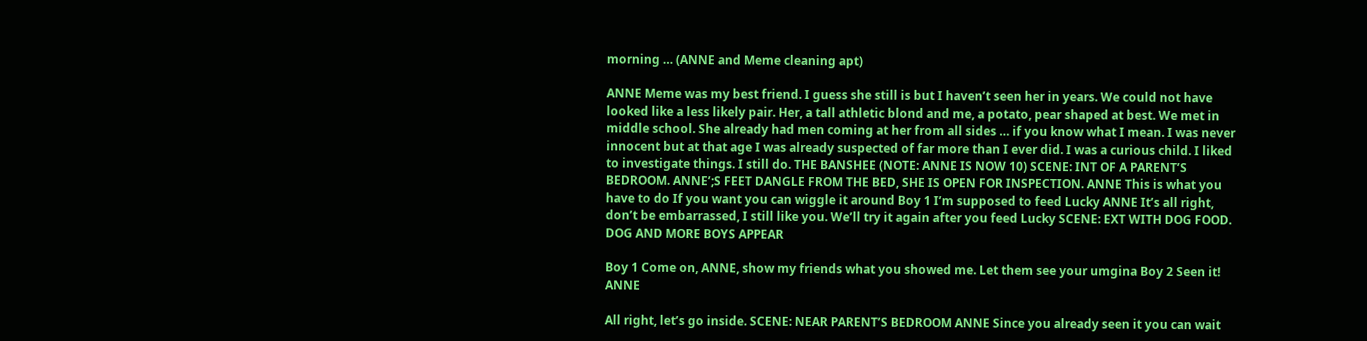morning … (ANNE and Meme cleaning apt)

ANNE Meme was my best friend. I guess she still is but I haven’t seen her in years. We could not have looked like a less likely pair. Her, a tall athletic blond and me, a potato, pear shaped at best. We met in middle school. She already had men coming at her from all sides … if you know what I mean. I was never innocent but at that age I was already suspected of far more than I ever did. I was a curious child. I liked to investigate things. I still do. THE BANSHEE (NOTE: ANNE IS NOW 10) SCENE: INT OF A PARENT’S BEDROOM. ANNE’;S FEET DANGLE FROM THE BED, SHE IS OPEN FOR INSPECTION. ANNE This is what you have to do If you want you can wiggle it around Boy 1 I’m supposed to feed Lucky ANNE It’s all right, don’t be embarrassed, I still like you. We’ll try it again after you feed Lucky SCENE: EXT WITH DOG FOOD. DOG AND MORE BOYS APPEAR

Boy 1 Come on, ANNE, show my friends what you showed me. Let them see your umgina Boy 2 Seen it! ANNE

All right, let’s go inside. SCENE: NEAR PARENT’S BEDROOM ANNE Since you already seen it you can wait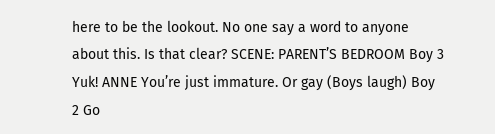here to be the lookout. No one say a word to anyone about this. Is that clear? SCENE: PARENT’S BEDROOM Boy 3 Yuk! ANNE You’re just immature. Or gay (Boys laugh) Boy 2 Go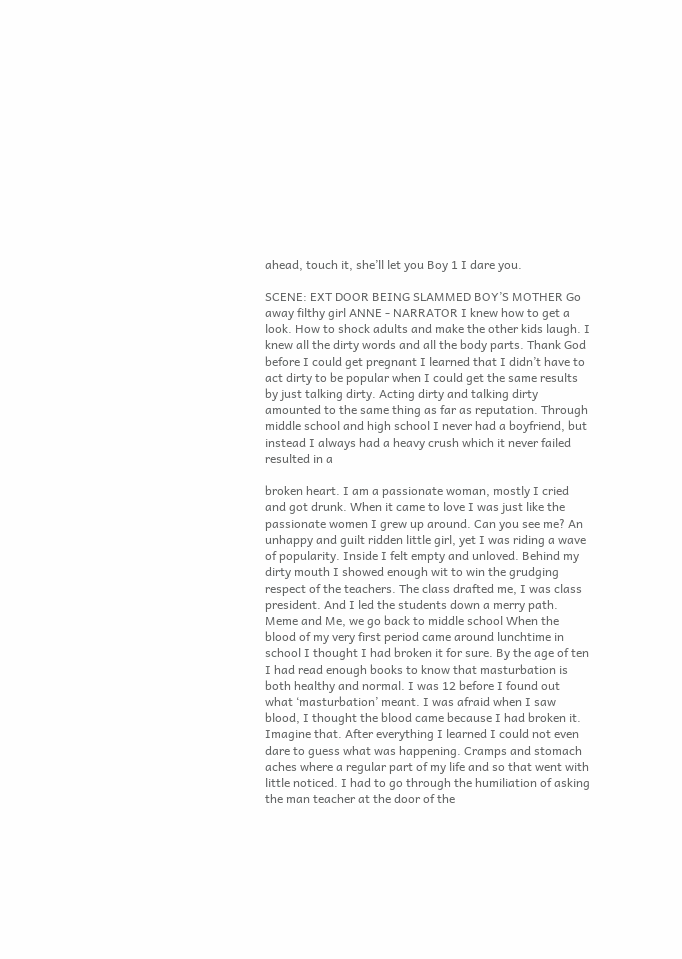ahead, touch it, she’ll let you Boy 1 I dare you.

SCENE: EXT DOOR BEING SLAMMED BOY’S MOTHER Go away filthy girl ANNE - NARRATOR I knew how to get a look. How to shock adults and make the other kids laugh. I knew all the dirty words and all the body parts. Thank God before I could get pregnant I learned that I didn’t have to act dirty to be popular when I could get the same results by just talking dirty. Acting dirty and talking dirty amounted to the same thing as far as reputation. Through middle school and high school I never had a boyfriend, but instead I always had a heavy crush which it never failed resulted in a

broken heart. I am a passionate woman, mostly I cried and got drunk. When it came to love I was just like the passionate women I grew up around. Can you see me? An unhappy and guilt ridden little girl, yet I was riding a wave of popularity. Inside I felt empty and unloved. Behind my dirty mouth I showed enough wit to win the grudging respect of the teachers. The class drafted me, I was class president. And I led the students down a merry path. Meme and Me, we go back to middle school When the blood of my very first period came around lunchtime in school I thought I had broken it for sure. By the age of ten I had read enough books to know that masturbation is both healthy and normal. I was 12 before I found out what ‘masturbation’ meant. I was afraid when I saw blood, I thought the blood came because I had broken it. Imagine that. After everything I learned I could not even dare to guess what was happening. Cramps and stomach aches where a regular part of my life and so that went with little noticed. I had to go through the humiliation of asking the man teacher at the door of the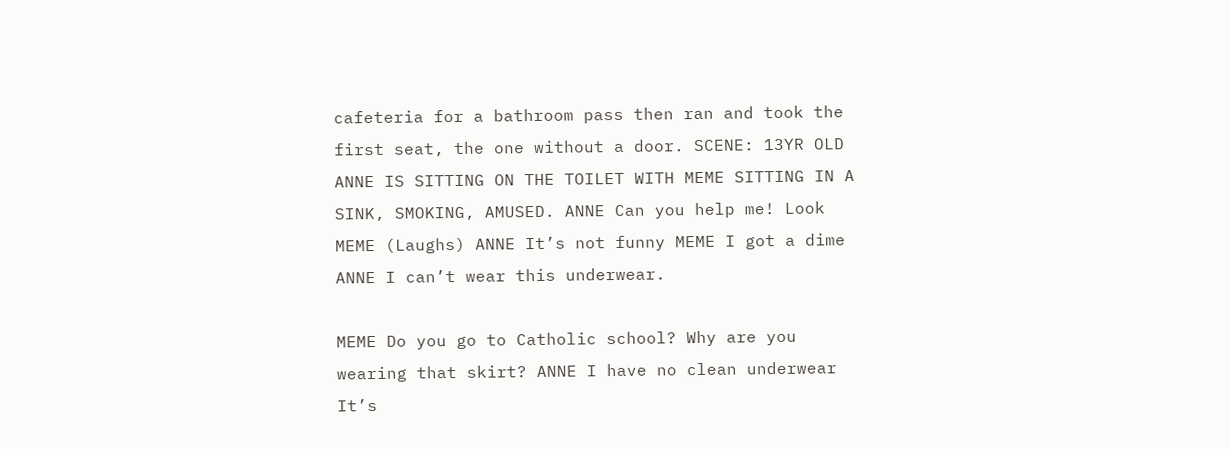cafeteria for a bathroom pass then ran and took the first seat, the one without a door. SCENE: 13YR OLD ANNE IS SITTING ON THE TOILET WITH MEME SITTING IN A SINK, SMOKING, AMUSED. ANNE Can you help me! Look MEME (Laughs) ANNE It’s not funny MEME I got a dime ANNE I can’t wear this underwear.

MEME Do you go to Catholic school? Why are you wearing that skirt? ANNE I have no clean underwear It’s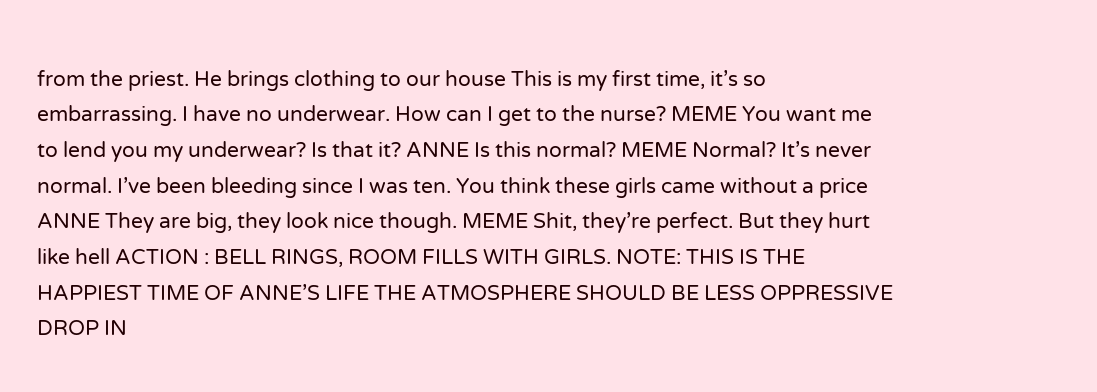from the priest. He brings clothing to our house This is my first time, it’s so embarrassing. I have no underwear. How can I get to the nurse? MEME You want me to lend you my underwear? Is that it? ANNE Is this normal? MEME Normal? It’s never normal. I’ve been bleeding since I was ten. You think these girls came without a price ANNE They are big, they look nice though. MEME Shit, they’re perfect. But they hurt like hell ACTION : BELL RINGS, ROOM FILLS WITH GIRLS. NOTE: THIS IS THE HAPPIEST TIME OF ANNE’S LIFE THE ATMOSPHERE SHOULD BE LESS OPPRESSIVE DROP IN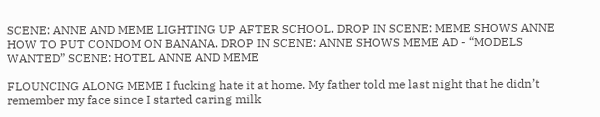SCENE: ANNE AND MEME LIGHTING UP AFTER SCHOOL. DROP IN SCENE: MEME SHOWS ANNE HOW TO PUT CONDOM ON BANANA. DROP IN SCENE: ANNE SHOWS MEME AD - “MODELS WANTED” SCENE: HOTEL ANNE AND MEME

FLOUNCING ALONG MEME I fucking hate it at home. My father told me last night that he didn’t remember my face since I started caring milk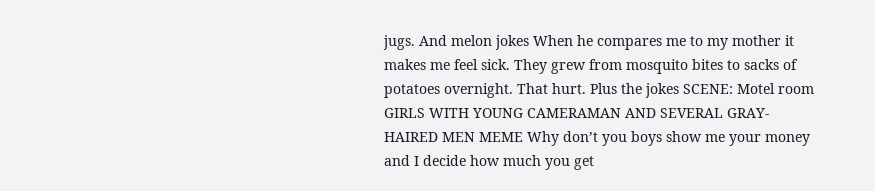jugs. And melon jokes When he compares me to my mother it makes me feel sick. They grew from mosquito bites to sacks of potatoes overnight. That hurt. Plus the jokes SCENE: Motel room GIRLS WITH YOUNG CAMERAMAN AND SEVERAL GRAY-HAIRED MEN MEME Why don’t you boys show me your money and I decide how much you get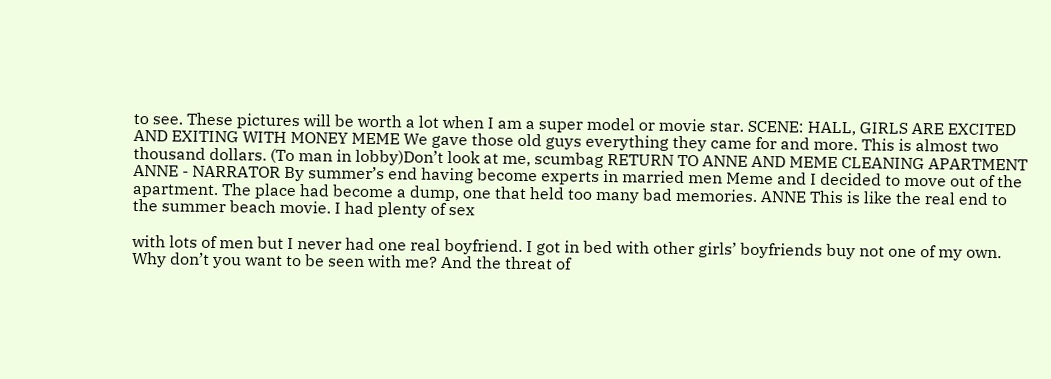to see. These pictures will be worth a lot when I am a super model or movie star. SCENE: HALL, GIRLS ARE EXCITED AND EXITING WITH MONEY MEME We gave those old guys everything they came for and more. This is almost two thousand dollars. (To man in lobby)Don’t look at me, scumbag RETURN TO ANNE AND MEME CLEANING APARTMENT ANNE - NARRATOR By summer’s end having become experts in married men Meme and I decided to move out of the apartment. The place had become a dump, one that held too many bad memories. ANNE This is like the real end to the summer beach movie. I had plenty of sex

with lots of men but I never had one real boyfriend. I got in bed with other girls’ boyfriends buy not one of my own. Why don’t you want to be seen with me? And the threat of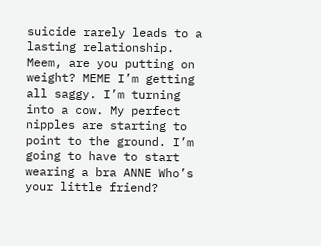suicide rarely leads to a lasting relationship. Meem, are you putting on weight? MEME I’m getting all saggy. I’m turning into a cow. My perfect nipples are starting to point to the ground. I’m going to have to start wearing a bra ANNE Who’s your little friend?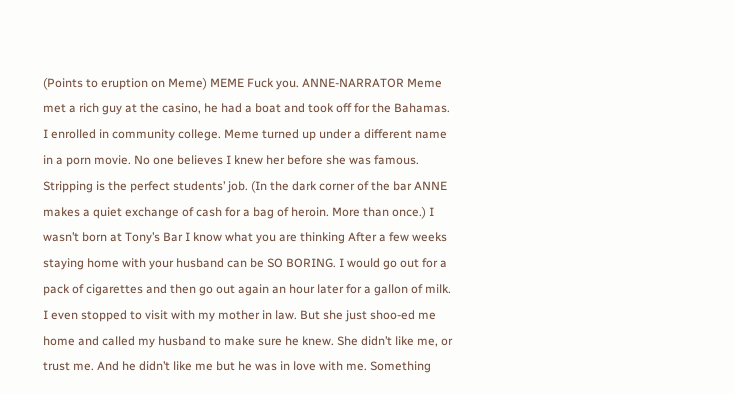(Points to eruption on Meme) MEME Fuck you. ANNE-NARRATOR Meme met a rich guy at the casino, he had a boat and took off for the Bahamas. I enrolled in community college. Meme turned up under a different name in a porn movie. No one believes I knew her before she was famous. Stripping is the perfect students’ job. (In the dark corner of the bar ANNE makes a quiet exchange of cash for a bag of heroin. More than once.) I wasn’t born at Tony’s Bar I know what you are thinking After a few weeks staying home with your husband can be SO BORING. I would go out for a pack of cigarettes and then go out again an hour later for a gallon of milk. I even stopped to visit with my mother in law. But she just shoo-ed me home and called my husband to make sure he knew. She didn’t like me, or trust me. And he didn’t like me but he was in love with me. Something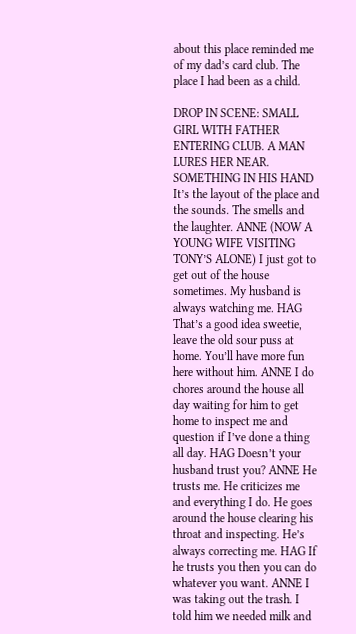about this place reminded me of my dad’s card club. The place I had been as a child.

DROP IN SCENE: SMALL GIRL WITH FATHER ENTERING CLUB. A MAN LURES HER NEAR. SOMETHING IN HIS HAND It’s the layout of the place and the sounds. The smells and the laughter. ANNE (NOW A YOUNG WIFE VISITING TONY’S ALONE) I just got to get out of the house sometimes. My husband is always watching me. HAG That’s a good idea sweetie, leave the old sour puss at home. You’ll have more fun here without him. ANNE I do chores around the house all day waiting for him to get home to inspect me and question if I’ve done a thing all day. HAG Doesn’t your husband trust you? ANNE He trusts me. He criticizes me and everything I do. He goes around the house clearing his throat and inspecting. He’s always correcting me. HAG If he trusts you then you can do whatever you want. ANNE I was taking out the trash. I told him we needed milk and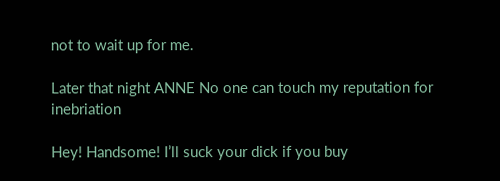not to wait up for me.

Later that night ANNE No one can touch my reputation for inebriation

Hey! Handsome! I’ll suck your dick if you buy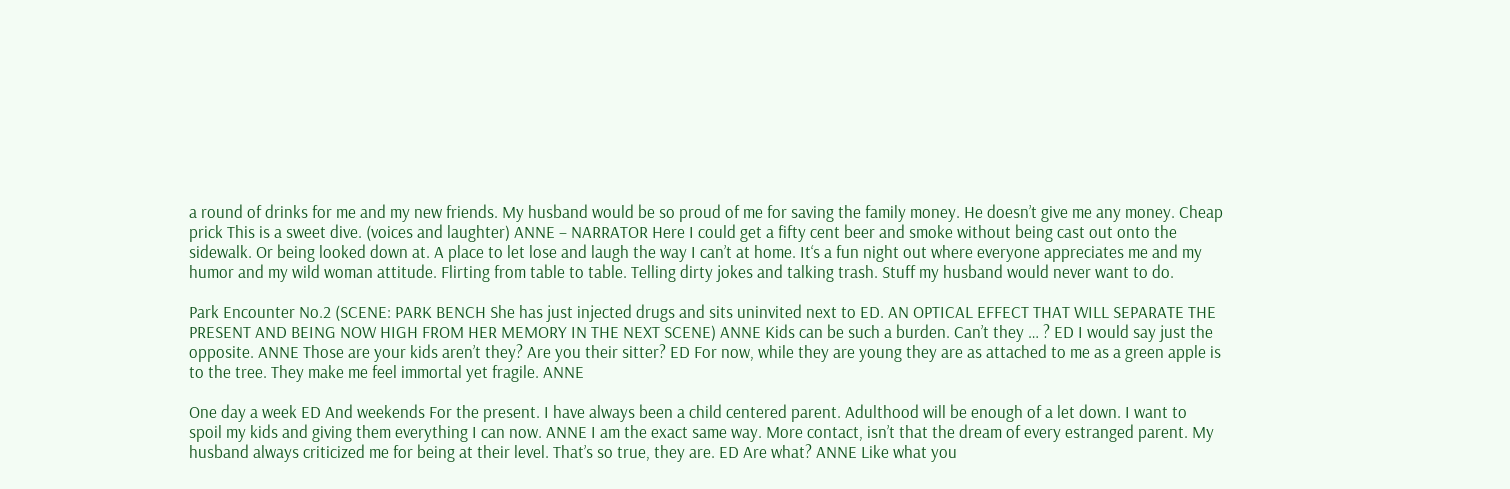a round of drinks for me and my new friends. My husband would be so proud of me for saving the family money. He doesn’t give me any money. Cheap prick This is a sweet dive. (voices and laughter) ANNE – NARRATOR Here I could get a fifty cent beer and smoke without being cast out onto the sidewalk. Or being looked down at. A place to let lose and laugh the way I can’t at home. It‘s a fun night out where everyone appreciates me and my humor and my wild woman attitude. Flirting from table to table. Telling dirty jokes and talking trash. Stuff my husband would never want to do.

Park Encounter No.2 (SCENE: PARK BENCH She has just injected drugs and sits uninvited next to ED. AN OPTICAL EFFECT THAT WILL SEPARATE THE PRESENT AND BEING NOW HIGH FROM HER MEMORY IN THE NEXT SCENE) ANNE Kids can be such a burden. Can’t they … ? ED I would say just the opposite. ANNE Those are your kids aren’t they? Are you their sitter? ED For now, while they are young they are as attached to me as a green apple is to the tree. They make me feel immortal yet fragile. ANNE

One day a week ED And weekends For the present. I have always been a child centered parent. Adulthood will be enough of a let down. I want to spoil my kids and giving them everything I can now. ANNE I am the exact same way. More contact, isn’t that the dream of every estranged parent. My husband always criticized me for being at their level. That’s so true, they are. ED Are what? ANNE Like what you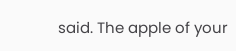said. The apple of your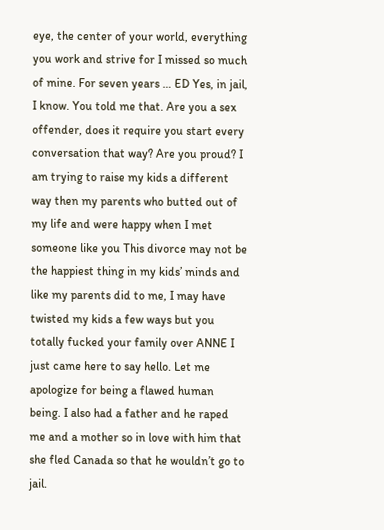eye, the center of your world, everything you work and strive for I missed so much of mine. For seven years … ED Yes, in jail, I know. You told me that. Are you a sex offender, does it require you start every conversation that way? Are you proud? I am trying to raise my kids a different way then my parents who butted out of my life and were happy when I met someone like you This divorce may not be the happiest thing in my kids’ minds and like my parents did to me, I may have twisted my kids a few ways but you totally fucked your family over ANNE I just came here to say hello. Let me apologize for being a flawed human being. I also had a father and he raped me and a mother so in love with him that she fled Canada so that he wouldn’t go to jail.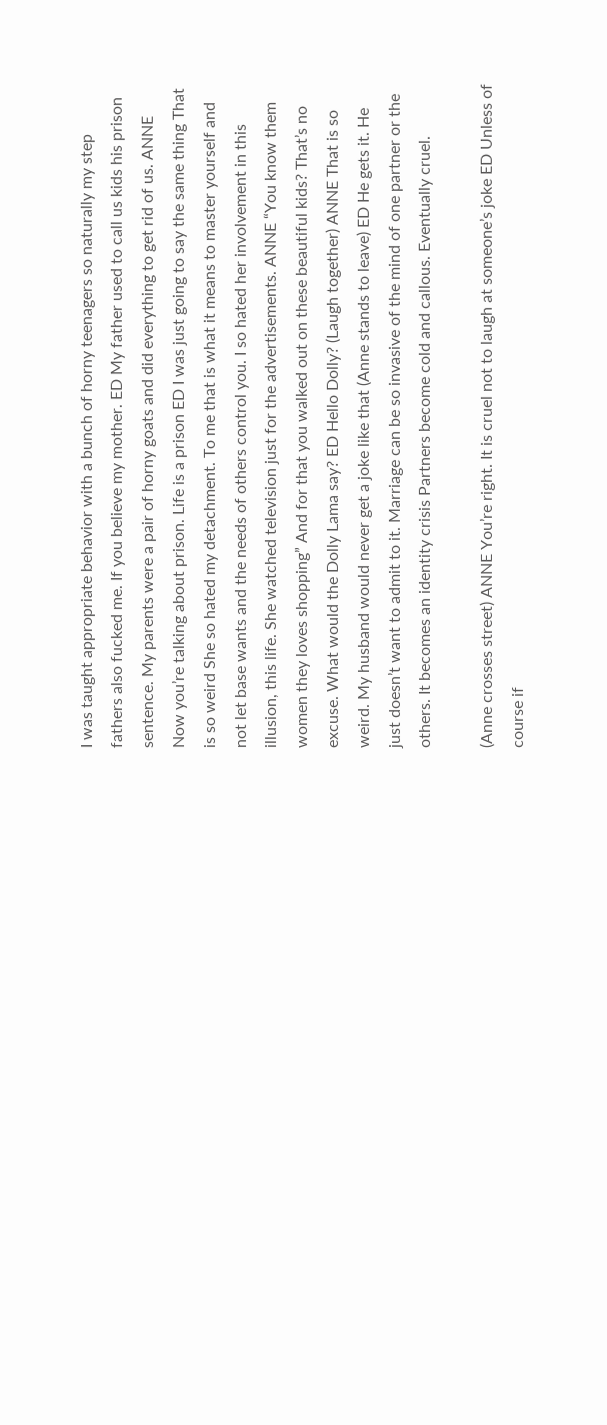I was taught appropriate behavior with a bunch of horny teenagers so naturally my step fathers also fucked me. If you believe my mother. ED My father used to call us kids his prison sentence. My parents were a pair of horny goats and did everything to get rid of us. ANNE Now you’re talking about prison. Life is a prison ED I was just going to say the same thing That is so weird She so hated my detachment. To me that is what it means to master yourself and not let base wants and the needs of others control you. I so hated her involvement in this illusion, this life. She watched television just for the advertisements. ANNE “You know them women they loves shopping” And for that you walked out on these beautiful kids? That’s no excuse. What would the Dolly Lama say? ED Hello Dolly? (Laugh together) ANNE That is so weird. My husband would never get a joke like that (Anne stands to leave) ED He gets it. He just doesn’t want to admit to it. Marriage can be so invasive of the mind of one partner or the others. It becomes an identity crisis Partners become cold and callous. Eventually cruel.

(Anne crosses street) ANNE You’re right. It is cruel not to laugh at someone’s joke ED Unless of course if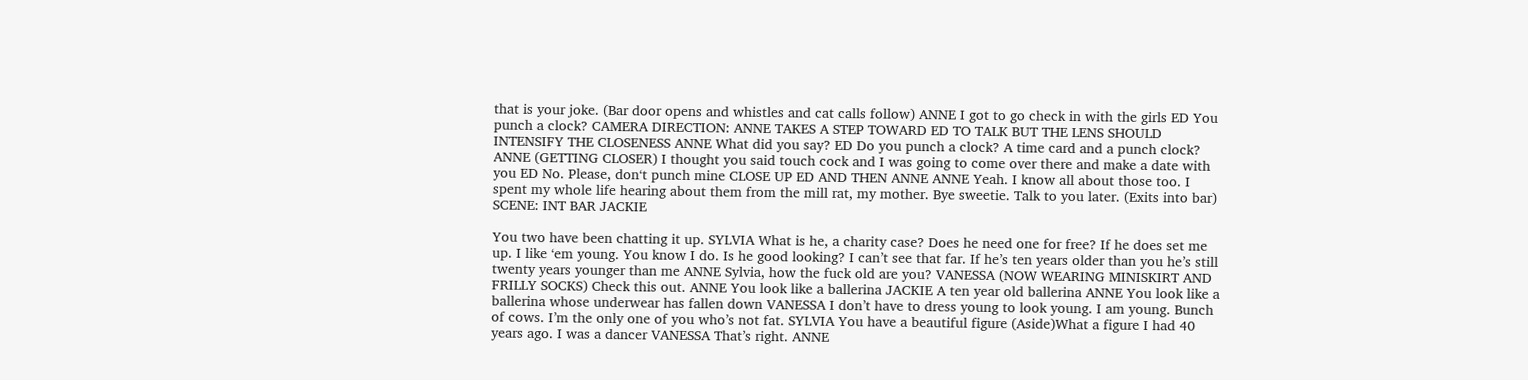that is your joke. (Bar door opens and whistles and cat calls follow) ANNE I got to go check in with the girls ED You punch a clock? CAMERA DIRECTION: ANNE TAKES A STEP TOWARD ED TO TALK BUT THE LENS SHOULD INTENSIFY THE CLOSENESS ANNE What did you say? ED Do you punch a clock? A time card and a punch clock? ANNE (GETTING CLOSER) I thought you said touch cock and I was going to come over there and make a date with you ED No. Please, don‘t punch mine CLOSE UP ED AND THEN ANNE ANNE Yeah. I know all about those too. I spent my whole life hearing about them from the mill rat, my mother. Bye sweetie. Talk to you later. (Exits into bar) SCENE: INT BAR JACKIE

You two have been chatting it up. SYLVIA What is he, a charity case? Does he need one for free? If he does set me up. I like ‘em young. You know I do. Is he good looking? I can’t see that far. If he’s ten years older than you he’s still twenty years younger than me ANNE Sylvia, how the fuck old are you? VANESSA (NOW WEARING MINISKIRT AND FRILLY SOCKS) Check this out. ANNE You look like a ballerina JACKIE A ten year old ballerina ANNE You look like a ballerina whose underwear has fallen down VANESSA I don’t have to dress young to look young. I am young. Bunch of cows. I’m the only one of you who’s not fat. SYLVIA You have a beautiful figure (Aside)What a figure I had 40 years ago. I was a dancer VANESSA That’s right. ANNE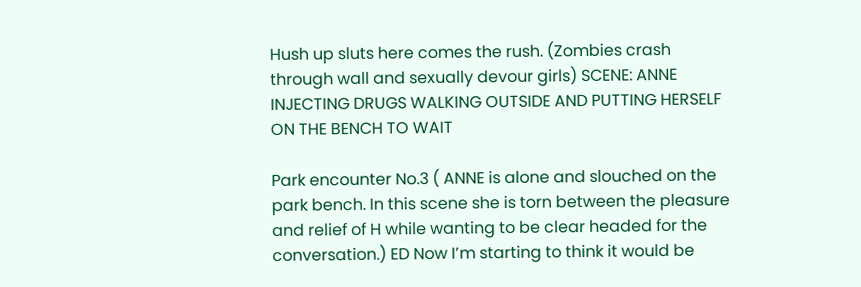Hush up sluts here comes the rush. (Zombies crash through wall and sexually devour girls) SCENE: ANNE INJECTING DRUGS WALKING OUTSIDE AND PUTTING HERSELF ON THE BENCH TO WAIT

Park encounter No.3 ( ANNE is alone and slouched on the park bench. In this scene she is torn between the pleasure and relief of H while wanting to be clear headed for the conversation.) ED Now I’m starting to think it would be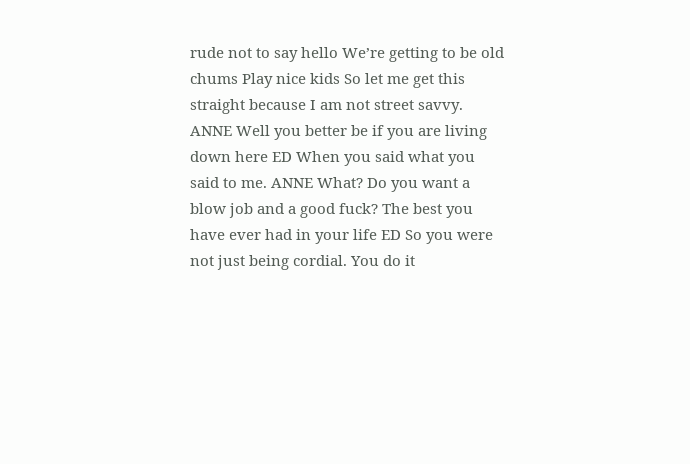rude not to say hello We’re getting to be old chums Play nice kids So let me get this straight because I am not street savvy. ANNE Well you better be if you are living down here ED When you said what you said to me. ANNE What? Do you want a blow job and a good fuck? The best you have ever had in your life ED So you were not just being cordial. You do it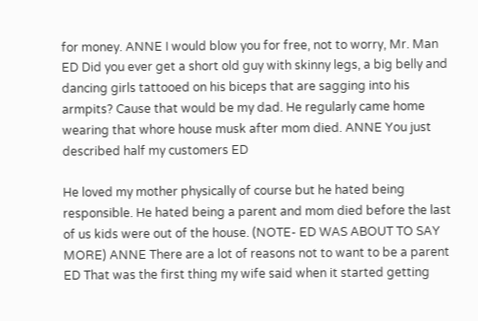for money. ANNE I would blow you for free, not to worry, Mr. Man ED Did you ever get a short old guy with skinny legs, a big belly and dancing girls tattooed on his biceps that are sagging into his armpits? Cause that would be my dad. He regularly came home wearing that whore house musk after mom died. ANNE You just described half my customers ED

He loved my mother physically of course but he hated being responsible. He hated being a parent and mom died before the last of us kids were out of the house. (NOTE- ED WAS ABOUT TO SAY MORE) ANNE There are a lot of reasons not to want to be a parent ED That was the first thing my wife said when it started getting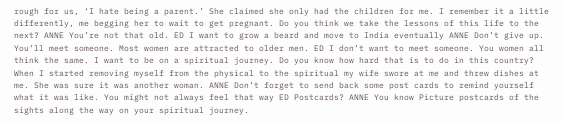rough for us, ‘I hate being a parent.’ She claimed she only had the children for me. I remember it a little differently, me begging her to wait to get pregnant. Do you think we take the lessons of this life to the next? ANNE You’re not that old. ED I want to grow a beard and move to India eventually ANNE Don’t give up. You’ll meet someone. Most women are attracted to older men. ED I don’t want to meet someone. You women all think the same. I want to be on a spiritual journey. Do you know how hard that is to do in this country? When I started removing myself from the physical to the spiritual my wife swore at me and threw dishes at me. She was sure it was another woman. ANNE Don’t forget to send back some post cards to remind yourself what it was like. You might not always feel that way ED Postcards? ANNE You know Picture postcards of the sights along the way on your spiritual journey.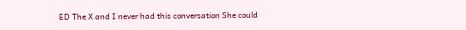ED The X and I never had this conversation She could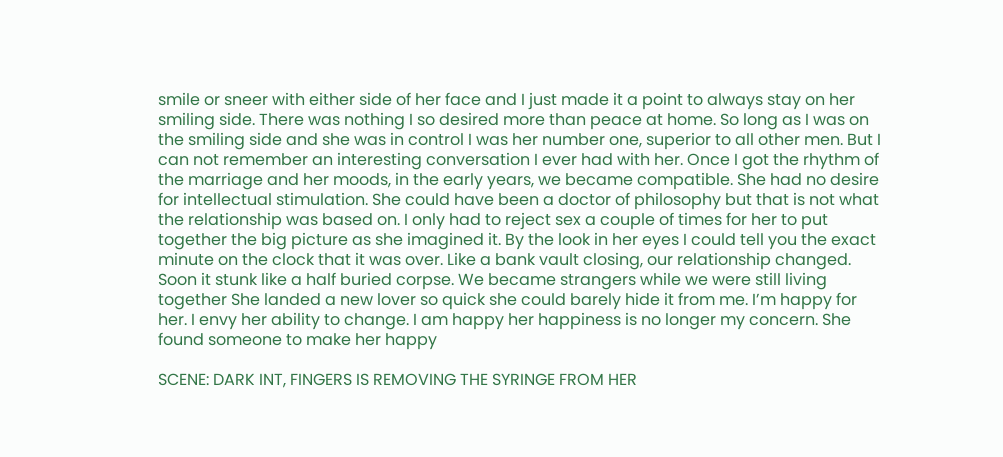smile or sneer with either side of her face and I just made it a point to always stay on her smiling side. There was nothing I so desired more than peace at home. So long as I was on the smiling side and she was in control I was her number one, superior to all other men. But I can not remember an interesting conversation I ever had with her. Once I got the rhythm of the marriage and her moods, in the early years, we became compatible. She had no desire for intellectual stimulation. She could have been a doctor of philosophy but that is not what the relationship was based on. I only had to reject sex a couple of times for her to put together the big picture as she imagined it. By the look in her eyes I could tell you the exact minute on the clock that it was over. Like a bank vault closing, our relationship changed. Soon it stunk like a half buried corpse. We became strangers while we were still living together She landed a new lover so quick she could barely hide it from me. I’m happy for her. I envy her ability to change. I am happy her happiness is no longer my concern. She found someone to make her happy

SCENE: DARK INT, FINGERS IS REMOVING THE SYRINGE FROM HER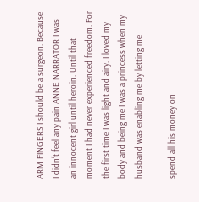ARM FINGERS I should be a surgeon. Because I didn‘t feel any pain ANNE NARRATOR I was an innocent girl until heroin. Until that moment I had never experienced freedom. For the first time I was light and airy. I loved my body and being me I was a princess when my husband was enabling me by letting me

spend all his money on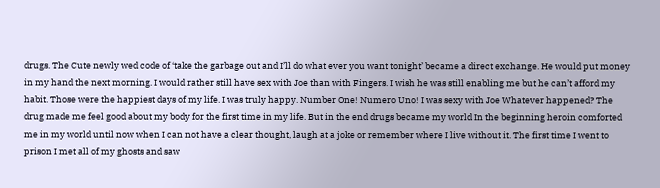drugs. The Cute newly wed code of ‘take the garbage out and I’ll do what ever you want tonight’ became a direct exchange. He would put money in my hand the next morning. I would rather still have sex with Joe than with Fingers. I wish he was still enabling me but he can’t afford my habit. Those were the happiest days of my life. I was truly happy. Number One! Numero Uno! I was sexy with Joe Whatever happened? The drug made me feel good about my body for the first time in my life. But in the end drugs became my world In the beginning heroin comforted me in my world until now when I can not have a clear thought, laugh at a joke or remember where I live without it. The first time I went to prison I met all of my ghosts and saw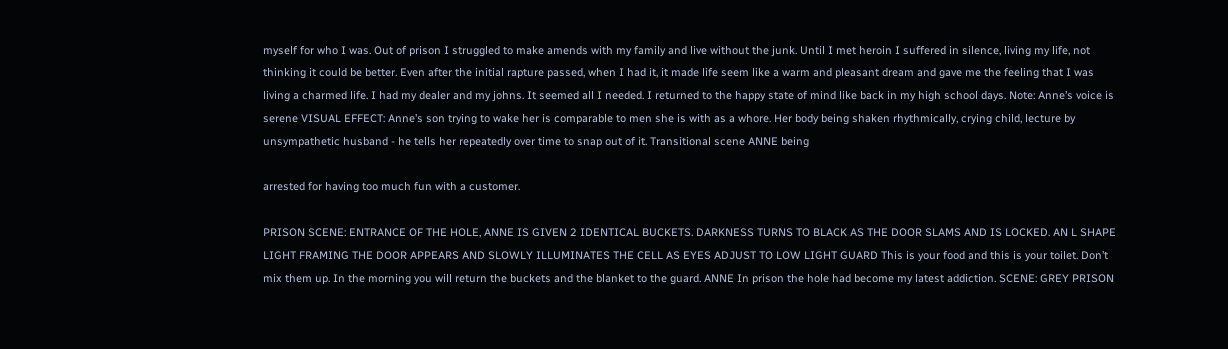myself for who I was. Out of prison I struggled to make amends with my family and live without the junk. Until I met heroin I suffered in silence, living my life, not thinking it could be better. Even after the initial rapture passed, when I had it, it made life seem like a warm and pleasant dream and gave me the feeling that I was living a charmed life. I had my dealer and my johns. It seemed all I needed. I returned to the happy state of mind like back in my high school days. Note: Anne’s voice is serene VISUAL EFFECT: Anne’s son trying to wake her is comparable to men she is with as a whore. Her body being shaken rhythmically, crying child, lecture by unsympathetic husband - he tells her repeatedly over time to snap out of it. Transitional scene ANNE being

arrested for having too much fun with a customer.

PRISON SCENE: ENTRANCE OF THE HOLE, ANNE IS GIVEN 2 IDENTICAL BUCKETS. DARKNESS TURNS TO BLACK AS THE DOOR SLAMS AND IS LOCKED. AN L SHAPE LIGHT FRAMING THE DOOR APPEARS AND SLOWLY ILLUMINATES THE CELL AS EYES ADJUST TO LOW LIGHT GUARD This is your food and this is your toilet. Don’t mix them up. In the morning you will return the buckets and the blanket to the guard. ANNE In prison the hole had become my latest addiction. SCENE: GREY PRISON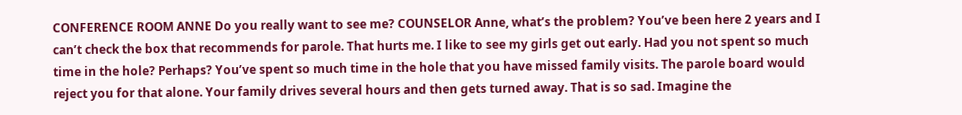CONFERENCE ROOM ANNE Do you really want to see me? COUNSELOR Anne, what’s the problem? You’ve been here 2 years and I can’t check the box that recommends for parole. That hurts me. I like to see my girls get out early. Had you not spent so much time in the hole? Perhaps? You’ve spent so much time in the hole that you have missed family visits. The parole board would reject you for that alone. Your family drives several hours and then gets turned away. That is so sad. Imagine the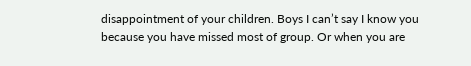disappointment of your children. Boys I can’t say I know you because you have missed most of group. Or when you are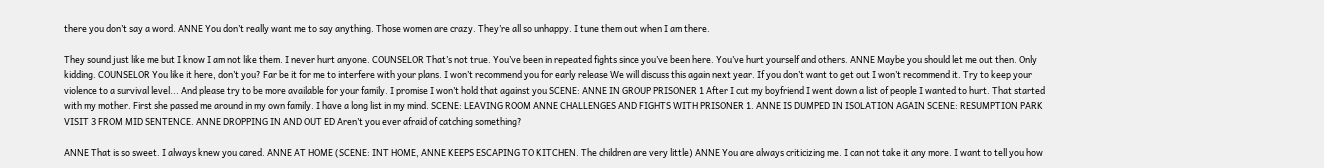there you don’t say a word. ANNE You don’t really want me to say anything. Those women are crazy. They’re all so unhappy. I tune them out when I am there.

They sound just like me but I know I am not like them. I never hurt anyone. COUNSELOR That’s not true. You’ve been in repeated fights since you’ve been here. You’ve hurt yourself and others. ANNE Maybe you should let me out then. Only kidding. COUNSELOR You like it here, don’t you? Far be it for me to interfere with your plans. I won’t recommend you for early release We will discuss this again next year. If you don’t want to get out I won’t recommend it. Try to keep your violence to a survival level... And please try to be more available for your family. I promise I won’t hold that against you SCENE: ANNE IN GROUP PRISONER 1 After I cut my boyfriend I went down a list of people I wanted to hurt. That started with my mother. First she passed me around in my own family. I have a long list in my mind. SCENE: LEAVING ROOM ANNE CHALLENGES AND FIGHTS WITH PRISONER 1. ANNE IS DUMPED IN ISOLATION AGAIN SCENE: RESUMPTION PARK VISIT 3 FROM MID SENTENCE. ANNE DROPPING IN AND OUT ED Aren’t you ever afraid of catching something?

ANNE That is so sweet. I always knew you cared. ANNE AT HOME (SCENE: INT HOME, ANNE KEEPS ESCAPING TO KITCHEN. The children are very little) ANNE You are always criticizing me. I can not take it any more. I want to tell you how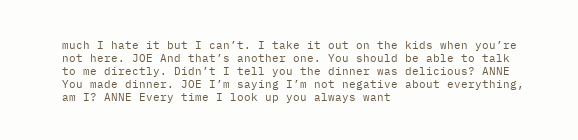much I hate it but I can’t. I take it out on the kids when you’re not here. JOE And that’s another one. You should be able to talk to me directly. Didn’t I tell you the dinner was delicious? ANNE You made dinner. JOE I’m saying I’m not negative about everything, am I? ANNE Every time I look up you always want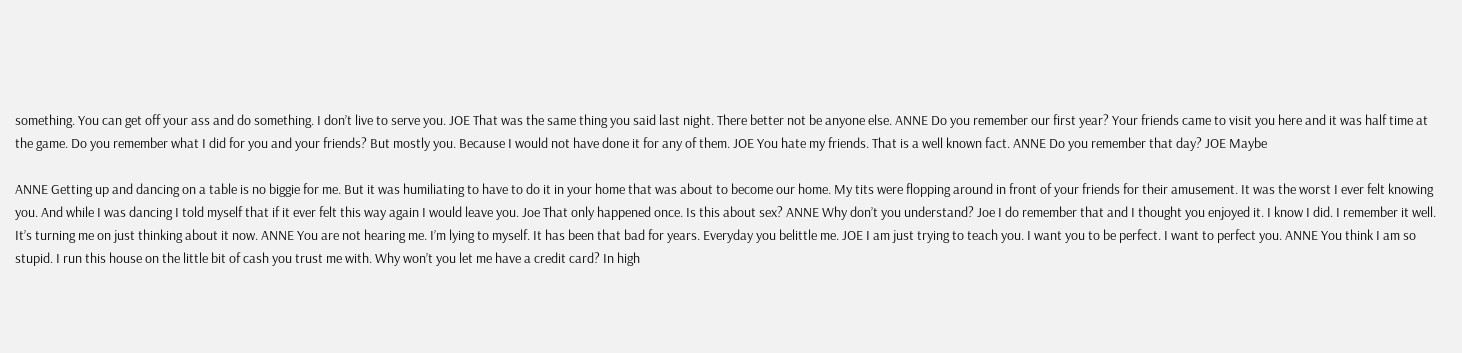something. You can get off your ass and do something. I don’t live to serve you. JOE That was the same thing you said last night. There better not be anyone else. ANNE Do you remember our first year? Your friends came to visit you here and it was half time at the game. Do you remember what I did for you and your friends? But mostly you. Because I would not have done it for any of them. JOE You hate my friends. That is a well known fact. ANNE Do you remember that day? JOE Maybe

ANNE Getting up and dancing on a table is no biggie for me. But it was humiliating to have to do it in your home that was about to become our home. My tits were flopping around in front of your friends for their amusement. It was the worst I ever felt knowing you. And while I was dancing I told myself that if it ever felt this way again I would leave you. Joe That only happened once. Is this about sex? ANNE Why don’t you understand? Joe I do remember that and I thought you enjoyed it. I know I did. I remember it well. It’s turning me on just thinking about it now. ANNE You are not hearing me. I’m lying to myself. It has been that bad for years. Everyday you belittle me. JOE I am just trying to teach you. I want you to be perfect. I want to perfect you. ANNE You think I am so stupid. I run this house on the little bit of cash you trust me with. Why won’t you let me have a credit card? In high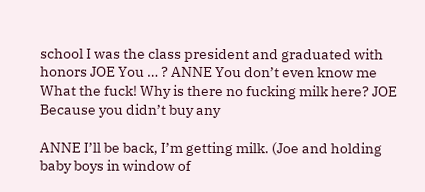school I was the class president and graduated with honors JOE You … ? ANNE You don’t even know me What the fuck! Why is there no fucking milk here? JOE Because you didn’t buy any

ANNE I’ll be back, I’m getting milk. (Joe and holding baby boys in window of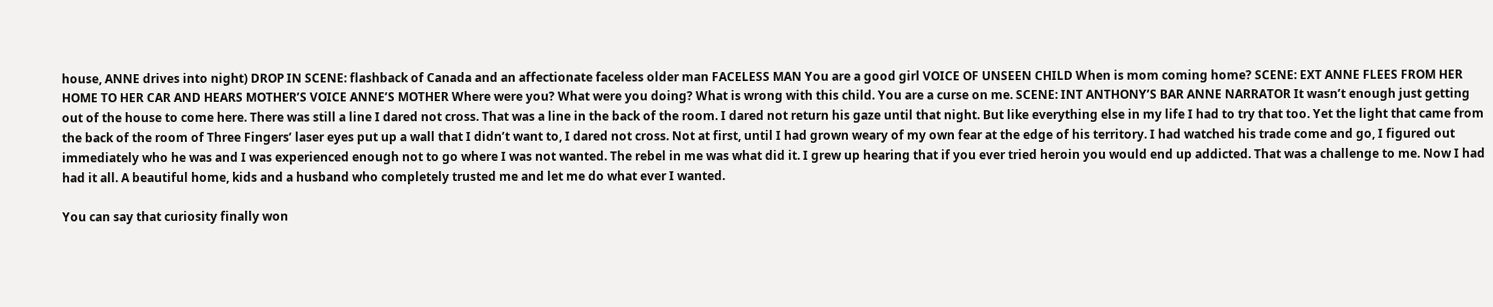house, ANNE drives into night) DROP IN SCENE: flashback of Canada and an affectionate faceless older man FACELESS MAN You are a good girl VOICE OF UNSEEN CHILD When is mom coming home? SCENE: EXT ANNE FLEES FROM HER HOME TO HER CAR AND HEARS MOTHER’S VOICE ANNE’S MOTHER Where were you? What were you doing? What is wrong with this child. You are a curse on me. SCENE: INT ANTHONY’S BAR ANNE NARRATOR It wasn’t enough just getting out of the house to come here. There was still a line I dared not cross. That was a line in the back of the room. I dared not return his gaze until that night. But like everything else in my life I had to try that too. Yet the light that came from the back of the room of Three Fingers’ laser eyes put up a wall that I didn’t want to, I dared not cross. Not at first, until I had grown weary of my own fear at the edge of his territory. I had watched his trade come and go, I figured out immediately who he was and I was experienced enough not to go where I was not wanted. The rebel in me was what did it. I grew up hearing that if you ever tried heroin you would end up addicted. That was a challenge to me. Now I had had it all. A beautiful home, kids and a husband who completely trusted me and let me do what ever I wanted.

You can say that curiosity finally won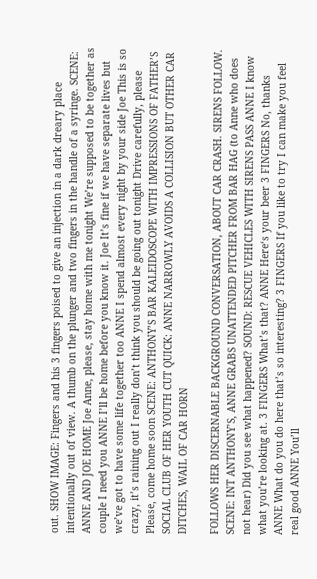out. SHOW IMAGE: Fingers and his 3 fingers poised to give an injection in a dark dreary place intentionally out of view. A thumb on the plunger and two fingers in the handle of a syringe. SCENE: ANNE AND JOE HOME Joe Anne, please, stay home with me tonight We’re supposed to be together as couple I need you ANNE I’ll be home before you know it. Joe It’s fine if we have separate lives but we’ve got to have some life together too ANNE I spend almost every night by your side Joe This is so crazy, it’s raining out I really don’t think you should be going out tonight Drive carefully, please Please, come home soon SCENE: ANTHONY’S BAR KALEIDOSCOPE WITH IMPRESSIONS OF FATHER’S SOCIAL CLUB OF HER YOUTH CUT QUICK: ANNE NARROWLY AVOIDS A COLLISION BUT OTHER CAR DITCHES, WAIL OF CAR HORN

FOLLOWS HER DISCERNABLE BACKGROUND CONVERSATION, ABOUT CAR CRASH. SIRENS FOLLOW. SCENE: INT ANTHONY’S, ANNE GRABS UNATTENDED PITCHER FROM BAR HAG (to Anne who does not hear) Did you see what happened? SOUND: RESCUE VEHICLES WITH SIRENS PASS ANNE I know what you’re looking at. 3 FINGERS What’s that? ANNE Here‘s your beer 3 FINGERS No, thanks ANNE What do you do here that’s so interesting? 3 FINGERS If you like to try I can make you feel real good ANNE You’ll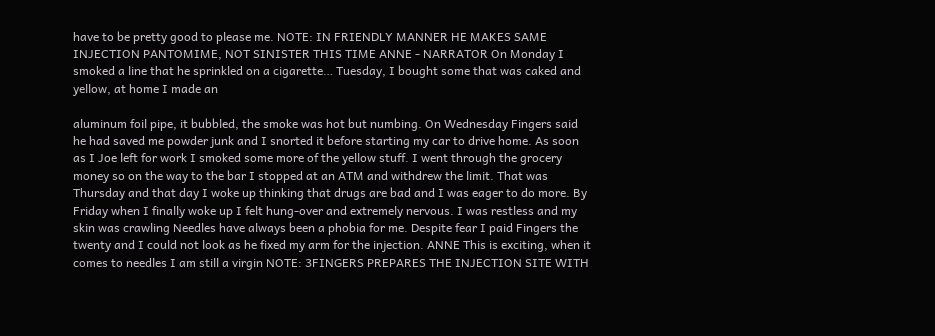have to be pretty good to please me. NOTE: IN FRIENDLY MANNER HE MAKES SAME INJECTION PANTOMIME, NOT SINISTER THIS TIME ANNE - NARRATOR On Monday I smoked a line that he sprinkled on a cigarette… Tuesday, I bought some that was caked and yellow, at home I made an

aluminum foil pipe, it bubbled, the smoke was hot but numbing. On Wednesday Fingers said he had saved me powder junk and I snorted it before starting my car to drive home. As soon as I Joe left for work I smoked some more of the yellow stuff. I went through the grocery money so on the way to the bar I stopped at an ATM and withdrew the limit. That was Thursday and that day I woke up thinking that drugs are bad and I was eager to do more. By Friday when I finally woke up I felt hung-over and extremely nervous. I was restless and my skin was crawling Needles have always been a phobia for me. Despite fear I paid Fingers the twenty and I could not look as he fixed my arm for the injection. ANNE This is exciting, when it comes to needles I am still a virgin NOTE: 3FINGERS PREPARES THE INJECTION SITE WITH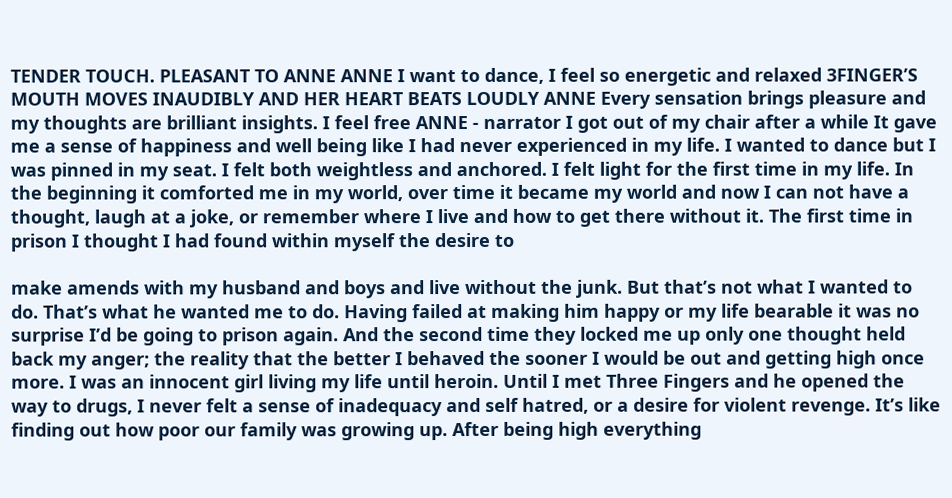TENDER TOUCH. PLEASANT TO ANNE ANNE I want to dance, I feel so energetic and relaxed 3FINGER’S MOUTH MOVES INAUDIBLY AND HER HEART BEATS LOUDLY ANNE Every sensation brings pleasure and my thoughts are brilliant insights. I feel free ANNE - narrator I got out of my chair after a while It gave me a sense of happiness and well being like I had never experienced in my life. I wanted to dance but I was pinned in my seat. I felt both weightless and anchored. I felt light for the first time in my life. In the beginning it comforted me in my world, over time it became my world and now I can not have a thought, laugh at a joke, or remember where I live and how to get there without it. The first time in prison I thought I had found within myself the desire to

make amends with my husband and boys and live without the junk. But that’s not what I wanted to do. That’s what he wanted me to do. Having failed at making him happy or my life bearable it was no surprise I’d be going to prison again. And the second time they locked me up only one thought held back my anger; the reality that the better I behaved the sooner I would be out and getting high once more. I was an innocent girl living my life until heroin. Until I met Three Fingers and he opened the way to drugs, I never felt a sense of inadequacy and self hatred, or a desire for violent revenge. It’s like finding out how poor our family was growing up. After being high everything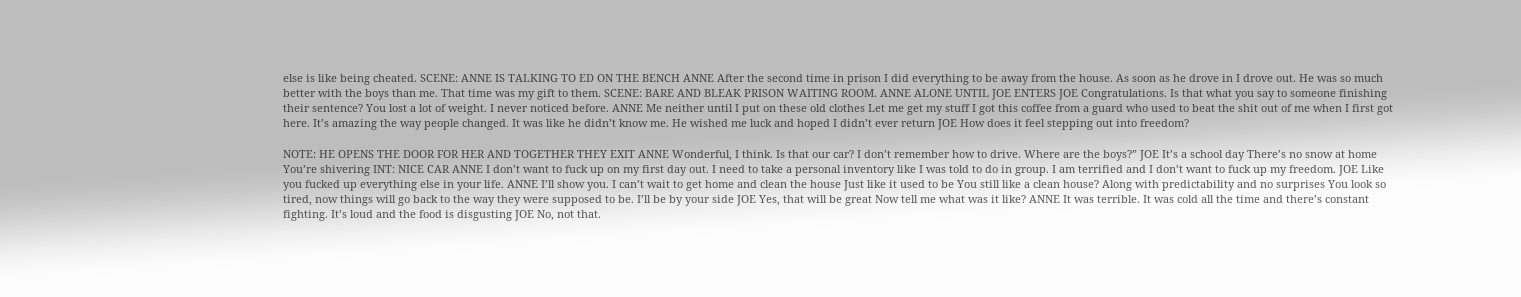else is like being cheated. SCENE: ANNE IS TALKING TO ED ON THE BENCH ANNE After the second time in prison I did everything to be away from the house. As soon as he drove in I drove out. He was so much better with the boys than me. That time was my gift to them. SCENE: BARE AND BLEAK PRISON WAITING ROOM. ANNE ALONE UNTIL JOE ENTERS JOE Congratulations. Is that what you say to someone finishing their sentence? You lost a lot of weight. I never noticed before. ANNE Me neither until I put on these old clothes Let me get my stuff I got this coffee from a guard who used to beat the shit out of me when I first got here. It’s amazing the way people changed. It was like he didn’t know me. He wished me luck and hoped I didn’t ever return JOE How does it feel stepping out into freedom?

NOTE: HE OPENS THE DOOR FOR HER AND TOGETHER THEY EXIT ANNE Wonderful, I think. Is that our car? I don’t remember how to drive. Where are the boys?” JOE It’s a school day There’s no snow at home You’re shivering INT: NICE CAR ANNE I don’t want to fuck up on my first day out. I need to take a personal inventory like I was told to do in group. I am terrified and I don’t want to fuck up my freedom. JOE Like you fucked up everything else in your life. ANNE I’ll show you. I can’t wait to get home and clean the house Just like it used to be You still like a clean house? Along with predictability and no surprises You look so tired, now things will go back to the way they were supposed to be. I’ll be by your side JOE Yes, that will be great Now tell me what was it like? ANNE It was terrible. It was cold all the time and there’s constant fighting. It’s loud and the food is disgusting JOE No, not that.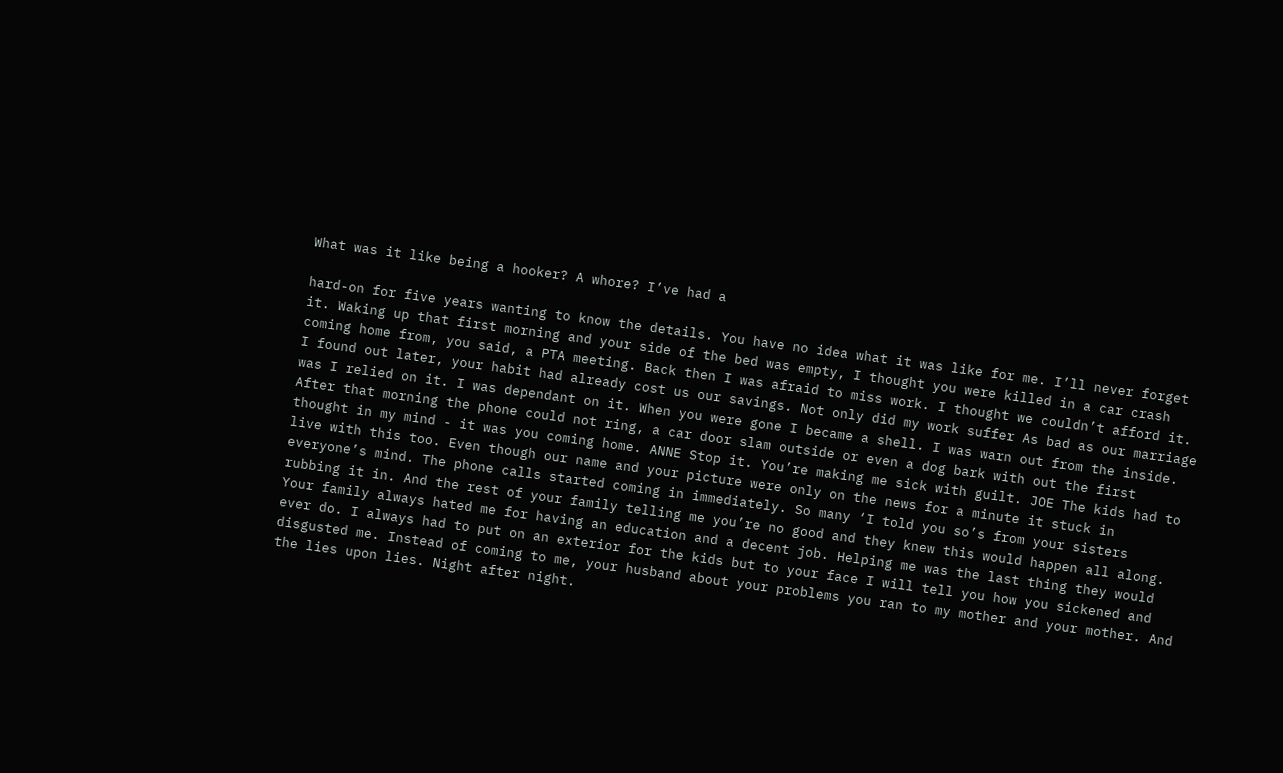What was it like being a hooker? A whore? I’ve had a

hard-on for five years wanting to know the details. You have no idea what it was like for me. I’ll never forget it. Waking up that first morning and your side of the bed was empty, I thought you were killed in a car crash coming home from, you said, a PTA meeting. Back then I was afraid to miss work. I thought we couldn’t afford it. I found out later, your habit had already cost us our savings. Not only did my work suffer As bad as our marriage was I relied on it. I was dependant on it. When you were gone I became a shell. I was warn out from the inside. After that morning the phone could not ring, a car door slam outside or even a dog bark with out the first thought in my mind - it was you coming home. ANNE Stop it. You’re making me sick with guilt. JOE The kids had to live with this too. Even though our name and your picture were only on the news for a minute it stuck in everyone’s mind. The phone calls started coming in immediately. So many ‘I told you so’s from your sisters rubbing it in. And the rest of your family telling me you’re no good and they knew this would happen all along. Your family always hated me for having an education and a decent job. Helping me was the last thing they would ever do. I always had to put on an exterior for the kids but to your face I will tell you how you sickened and disgusted me. Instead of coming to me, your husband about your problems you ran to my mother and your mother. And the lies upon lies. Night after night.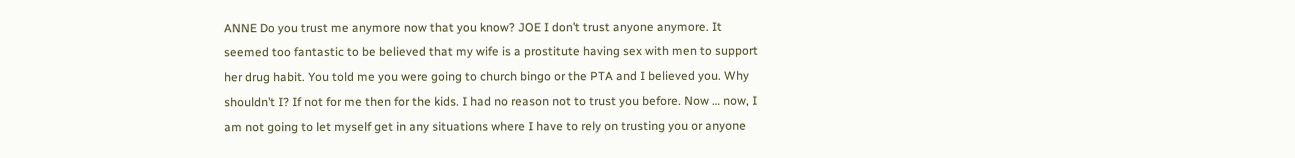ANNE Do you trust me anymore now that you know? JOE I don’t trust anyone anymore. It seemed too fantastic to be believed that my wife is a prostitute having sex with men to support her drug habit. You told me you were going to church bingo or the PTA and I believed you. Why shouldn’t I? If not for me then for the kids. I had no reason not to trust you before. Now … now, I am not going to let myself get in any situations where I have to rely on trusting you or anyone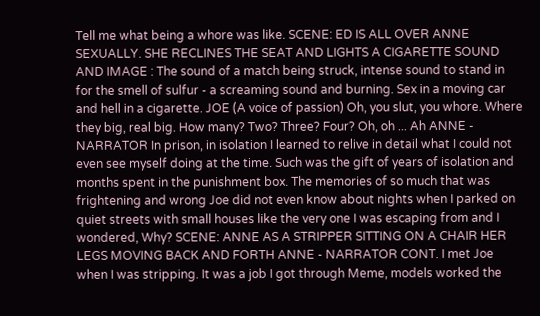Tell me what being a whore was like. SCENE: ED IS ALL OVER ANNE SEXUALLY. SHE RECLINES THE SEAT AND LIGHTS A CIGARETTE SOUND AND IMAGE : The sound of a match being struck, intense sound to stand in for the smell of sulfur - a screaming sound and burning. Sex in a moving car and hell in a cigarette. JOE (A voice of passion) Oh, you slut, you whore. Where they big, real big. How many? Two? Three? Four? Oh, oh ... Ah ANNE - NARRATOR In prison, in isolation I learned to relive in detail what I could not even see myself doing at the time. Such was the gift of years of isolation and months spent in the punishment box. The memories of so much that was frightening and wrong Joe did not even know about nights when I parked on quiet streets with small houses like the very one I was escaping from and I wondered, Why? SCENE: ANNE AS A STRIPPER SITTING ON A CHAIR HER LEGS MOVING BACK AND FORTH ANNE - NARRATOR CONT. I met Joe when I was stripping. It was a job I got through Meme, models worked the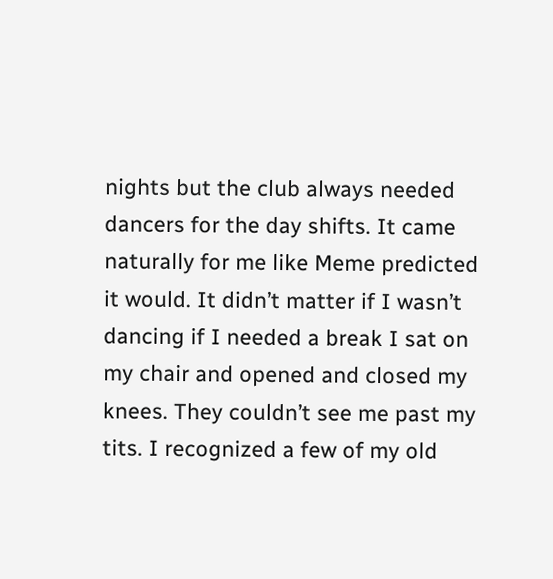nights but the club always needed dancers for the day shifts. It came naturally for me like Meme predicted it would. It didn’t matter if I wasn’t dancing if I needed a break I sat on my chair and opened and closed my knees. They couldn’t see me past my tits. I recognized a few of my old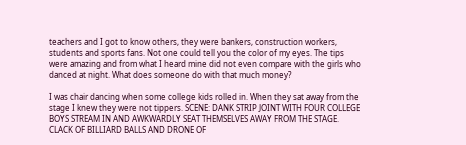teachers and I got to know others, they were bankers, construction workers, students and sports fans. Not one could tell you the color of my eyes. The tips were amazing and from what I heard mine did not even compare with the girls who danced at night. What does someone do with that much money?

I was chair dancing when some college kids rolled in. When they sat away from the stage I knew they were not tippers. SCENE: DANK STRIP JOINT WITH FOUR COLLEGE BOYS STREAM IN AND AWKWARDLY SEAT THEMSELVES AWAY FROM THE STAGE. CLACK OF BILLIARD BALLS AND DRONE OF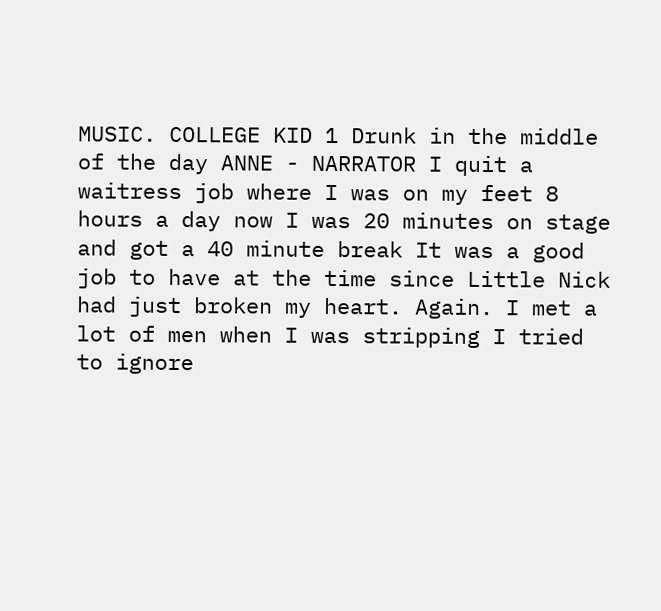MUSIC. COLLEGE KID 1 Drunk in the middle of the day ANNE - NARRATOR I quit a waitress job where I was on my feet 8 hours a day now I was 20 minutes on stage and got a 40 minute break It was a good job to have at the time since Little Nick had just broken my heart. Again. I met a lot of men when I was stripping I tried to ignore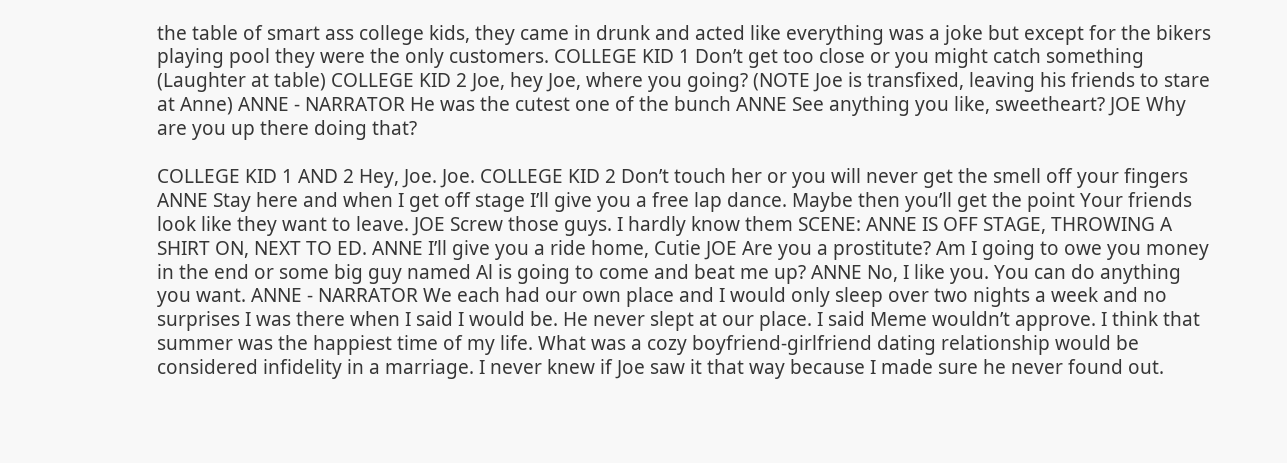the table of smart ass college kids, they came in drunk and acted like everything was a joke but except for the bikers playing pool they were the only customers. COLLEGE KID 1 Don’t get too close or you might catch something (Laughter at table) COLLEGE KID 2 Joe, hey Joe, where you going? (NOTE Joe is transfixed, leaving his friends to stare at Anne) ANNE - NARRATOR He was the cutest one of the bunch ANNE See anything you like, sweetheart? JOE Why are you up there doing that?

COLLEGE KID 1 AND 2 Hey, Joe. Joe. COLLEGE KID 2 Don’t touch her or you will never get the smell off your fingers ANNE Stay here and when I get off stage I’ll give you a free lap dance. Maybe then you’ll get the point Your friends look like they want to leave. JOE Screw those guys. I hardly know them SCENE: ANNE IS OFF STAGE, THROWING A SHIRT ON, NEXT TO ED. ANNE I’ll give you a ride home, Cutie JOE Are you a prostitute? Am I going to owe you money in the end or some big guy named Al is going to come and beat me up? ANNE No, I like you. You can do anything you want. ANNE - NARRATOR We each had our own place and I would only sleep over two nights a week and no surprises I was there when I said I would be. He never slept at our place. I said Meme wouldn’t approve. I think that summer was the happiest time of my life. What was a cozy boyfriend-girlfriend dating relationship would be considered infidelity in a marriage. I never knew if Joe saw it that way because I made sure he never found out.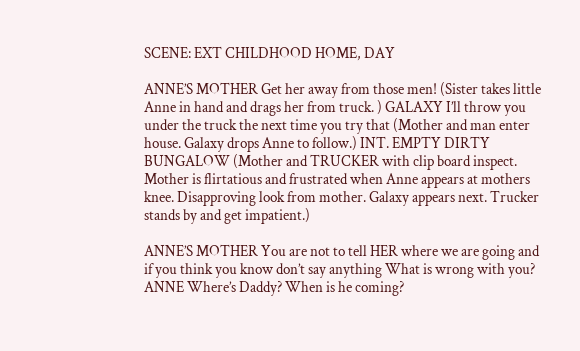SCENE: EXT CHILDHOOD HOME, DAY

ANNE’S MOTHER Get her away from those men! (Sister takes little Anne in hand and drags her from truck. ) GALAXY I’ll throw you under the truck the next time you try that (Mother and man enter house. Galaxy drops Anne to follow.) INT. EMPTY DIRTY BUNGALOW (Mother and TRUCKER with clip board inspect. Mother is flirtatious and frustrated when Anne appears at mothers knee. Disapproving look from mother. Galaxy appears next. Trucker stands by and get impatient.)

ANNE’S MOTHER You are not to tell HER where we are going and if you think you know don’t say anything What is wrong with you? ANNE Where’s Daddy? When is he coming?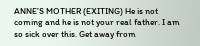ANNE’S MOTHER (EXITING) He is not coming and he is not your real father. I am so sick over this. Get away from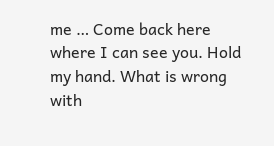me … Come back here where I can see you. Hold my hand. What is wrong with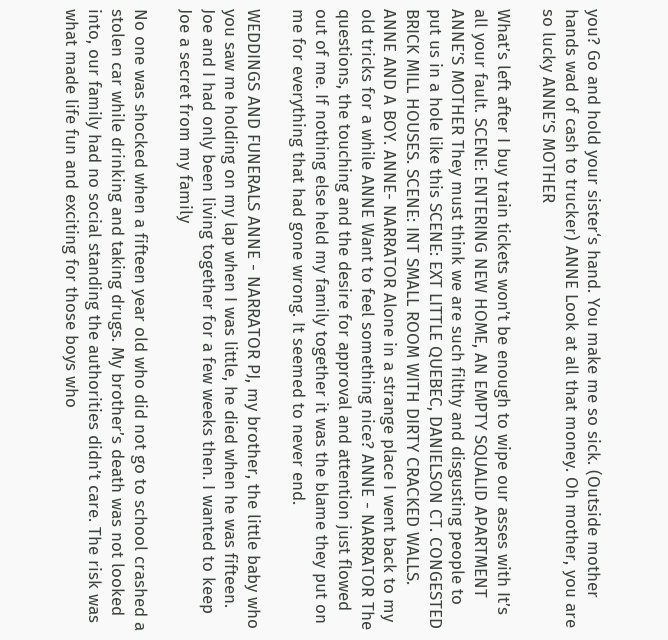you? Go and hold your sister‘s hand. You make me so sick. (Outside mother hands wad of cash to trucker) ANNE Look at all that money. Oh mother, you are so lucky ANNE’S MOTHER

What’s left after I buy train tickets won’t be enough to wipe our asses with It’s all your fault. SCENE: ENTERING NEW HOME, AN EMPTY SQUALID APARTMENT ANNE’S MOTHER They must think we are such filthy and disgusting people to put us in a hole like this SCENE: EXT LITTLE QUEBEC, DANIELSON CT. CONGESTED BRICK MILL HOUSES. SCENE: INT SMALL ROOM WITH DIRTY CRACKED WALLS. ANNE AND A BOY. ANNE- NARRATOR Alone in a strange place I went back to my old tricks for a while ANNE Want to feel something nice? ANNE - NARRATOR The questions, the touching and the desire for approval and attention just flowed out of me. If nothing else held my family together it was the blame they put on me for everything that had gone wrong. It seemed to never end.

WEDDINGS AND FUNERALS ANNE - NARRATOR PJ, my brother, the little baby who you saw me holding on my lap when I was little, he died when he was fifteen. Joe and I had only been living together for a few weeks then. I wanted to keep Joe a secret from my family

No one was shocked when a fifteen year old who did not go to school crashed a stolen car while drinking and taking drugs. My brother’s death was not looked into, our family had no social standing the authorities didn’t care. The risk was what made life fun and exciting for those boys who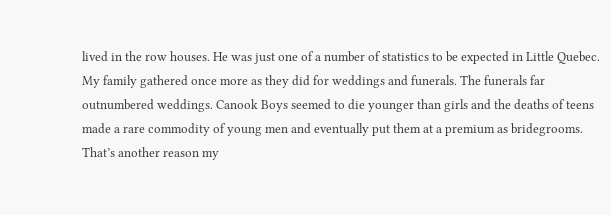lived in the row houses. He was just one of a number of statistics to be expected in Little Quebec. My family gathered once more as they did for weddings and funerals. The funerals far outnumbered weddings. Canook Boys seemed to die younger than girls and the deaths of teens made a rare commodity of young men and eventually put them at a premium as bridegrooms. That’s another reason my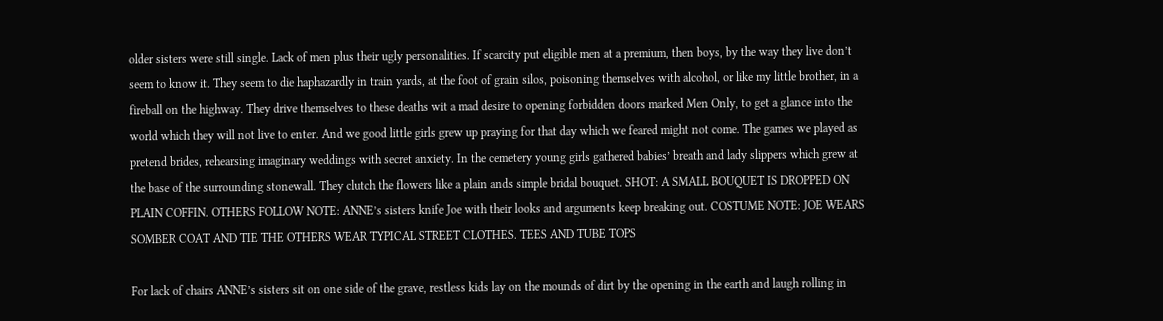older sisters were still single. Lack of men plus their ugly personalities. If scarcity put eligible men at a premium, then boys, by the way they live don’t seem to know it. They seem to die haphazardly in train yards, at the foot of grain silos, poisoning themselves with alcohol, or like my little brother, in a fireball on the highway. They drive themselves to these deaths wit a mad desire to opening forbidden doors marked Men Only, to get a glance into the world which they will not live to enter. And we good little girls grew up praying for that day which we feared might not come. The games we played as pretend brides, rehearsing imaginary weddings with secret anxiety. In the cemetery young girls gathered babies’ breath and lady slippers which grew at the base of the surrounding stonewall. They clutch the flowers like a plain ands simple bridal bouquet. SHOT: A SMALL BOUQUET IS DROPPED ON PLAIN COFFIN. OTHERS FOLLOW NOTE: ANNE’s sisters knife Joe with their looks and arguments keep breaking out. COSTUME NOTE: JOE WEARS SOMBER COAT AND TIE THE OTHERS WEAR TYPICAL STREET CLOTHES. TEES AND TUBE TOPS

For lack of chairs ANNE’s sisters sit on one side of the grave, restless kids lay on the mounds of dirt by the opening in the earth and laugh rolling in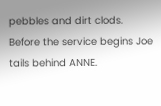pebbles and dirt clods. Before the service begins Joe tails behind ANNE.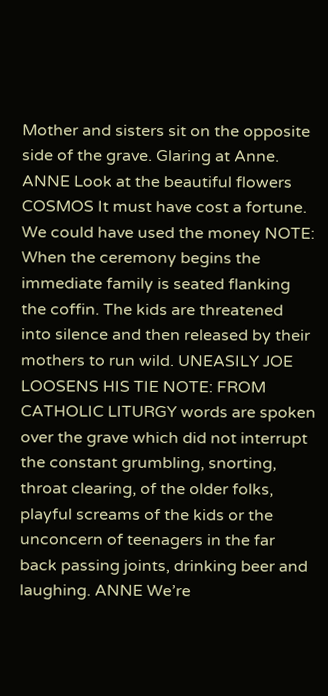Mother and sisters sit on the opposite side of the grave. Glaring at Anne. ANNE Look at the beautiful flowers COSMOS It must have cost a fortune. We could have used the money NOTE: When the ceremony begins the immediate family is seated flanking the coffin. The kids are threatened into silence and then released by their mothers to run wild. UNEASILY JOE LOOSENS HIS TIE NOTE: FROM CATHOLIC LITURGY words are spoken over the grave which did not interrupt the constant grumbling, snorting, throat clearing, of the older folks, playful screams of the kids or the unconcern of teenagers in the far back passing joints, drinking beer and laughing. ANNE We’re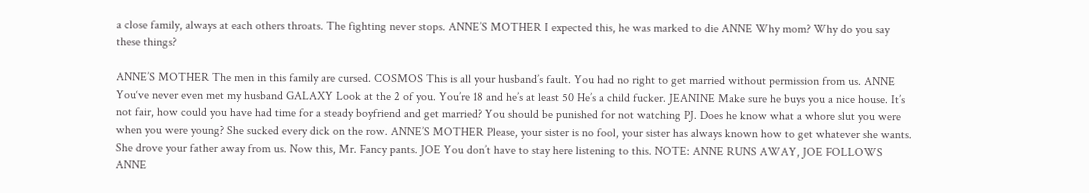a close family, always at each others throats. The fighting never stops. ANNE’S MOTHER I expected this, he was marked to die ANNE Why mom? Why do you say these things?

ANNE’S MOTHER The men in this family are cursed. COSMOS This is all your husband’s fault. You had no right to get married without permission from us. ANNE You‘ve never even met my husband GALAXY Look at the 2 of you. You’re 18 and he’s at least 50 He’s a child fucker. JEANINE Make sure he buys you a nice house. It’s not fair, how could you have had time for a steady boyfriend and get married? You should be punished for not watching PJ. Does he know what a whore slut you were when you were young? She sucked every dick on the row. ANNE’S MOTHER Please, your sister is no fool, your sister has always known how to get whatever she wants. She drove your father away from us. Now this, Mr. Fancy pants. JOE You don’t have to stay here listening to this. NOTE: ANNE RUNS AWAY, JOE FOLLOWS ANNE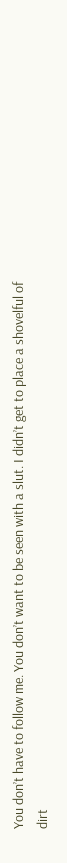You don’t have to follow me. You don’t want to be seen with a slut. I didn’t get to place a shovelful of dirt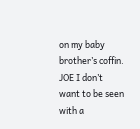on my baby brother’s coffin. JOE I don’t want to be seen with a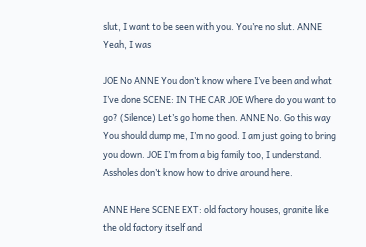slut, I want to be seen with you. You’re no slut. ANNE Yeah, I was

JOE No ANNE You don’t know where I’ve been and what I’ve done SCENE: IN THE CAR JOE Where do you want to go? (Silence) Let’s go home then. ANNE No. Go this way You should dump me, I’m no good. I am just going to bring you down. JOE I’m from a big family too, I understand. Assholes don’t know how to drive around here.

ANNE Here SCENE EXT: old factory houses, granite like the old factory itself and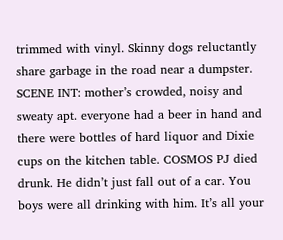trimmed with vinyl. Skinny dogs reluctantly share garbage in the road near a dumpster. SCENE INT: mother’s crowded, noisy and sweaty apt. everyone had a beer in hand and there were bottles of hard liquor and Dixie cups on the kitchen table. COSMOS PJ died drunk. He didn’t just fall out of a car. You boys were all drinking with him. It’s all your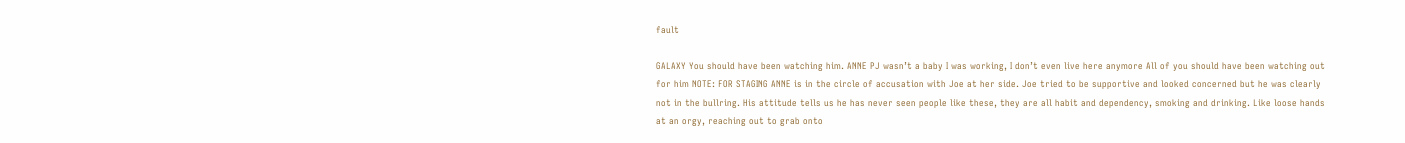fault

GALAXY You should have been watching him. ANNE PJ wasn’t a baby I was working, I don’t even live here anymore All of you should have been watching out for him NOTE: FOR STAGING ANNE is in the circle of accusation with Joe at her side. Joe tried to be supportive and looked concerned but he was clearly not in the bullring. His attitude tells us he has never seen people like these, they are all habit and dependency, smoking and drinking. Like loose hands at an orgy, reaching out to grab onto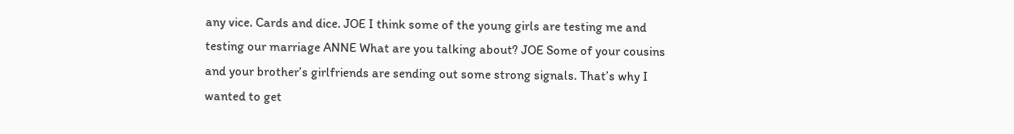any vice. Cards and dice. JOE I think some of the young girls are testing me and testing our marriage ANNE What are you talking about? JOE Some of your cousins and your brother’s girlfriends are sending out some strong signals. That’s why I wanted to get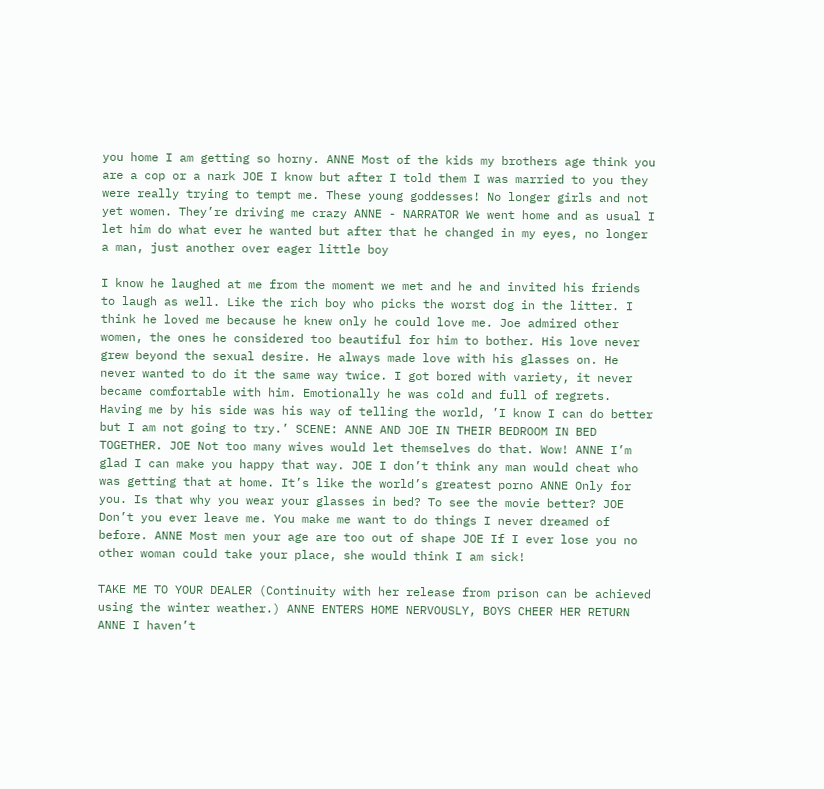you home I am getting so horny. ANNE Most of the kids my brothers age think you are a cop or a nark JOE I know but after I told them I was married to you they were really trying to tempt me. These young goddesses! No longer girls and not yet women. They’re driving me crazy ANNE - NARRATOR We went home and as usual I let him do what ever he wanted but after that he changed in my eyes, no longer a man, just another over eager little boy

I know he laughed at me from the moment we met and he and invited his friends to laugh as well. Like the rich boy who picks the worst dog in the litter. I think he loved me because he knew only he could love me. Joe admired other women, the ones he considered too beautiful for him to bother. His love never grew beyond the sexual desire. He always made love with his glasses on. He never wanted to do it the same way twice. I got bored with variety, it never became comfortable with him. Emotionally he was cold and full of regrets. Having me by his side was his way of telling the world, ’I know I can do better but I am not going to try.’ SCENE: ANNE AND JOE IN THEIR BEDROOM IN BED TOGETHER. JOE Not too many wives would let themselves do that. Wow! ANNE I’m glad I can make you happy that way. JOE I don’t think any man would cheat who was getting that at home. It’s like the world’s greatest porno ANNE Only for you. Is that why you wear your glasses in bed? To see the movie better? JOE Don’t you ever leave me. You make me want to do things I never dreamed of before. ANNE Most men your age are too out of shape JOE If I ever lose you no other woman could take your place, she would think I am sick!

TAKE ME TO YOUR DEALER (Continuity with her release from prison can be achieved using the winter weather.) ANNE ENTERS HOME NERVOUSLY, BOYS CHEER HER RETURN ANNE I haven’t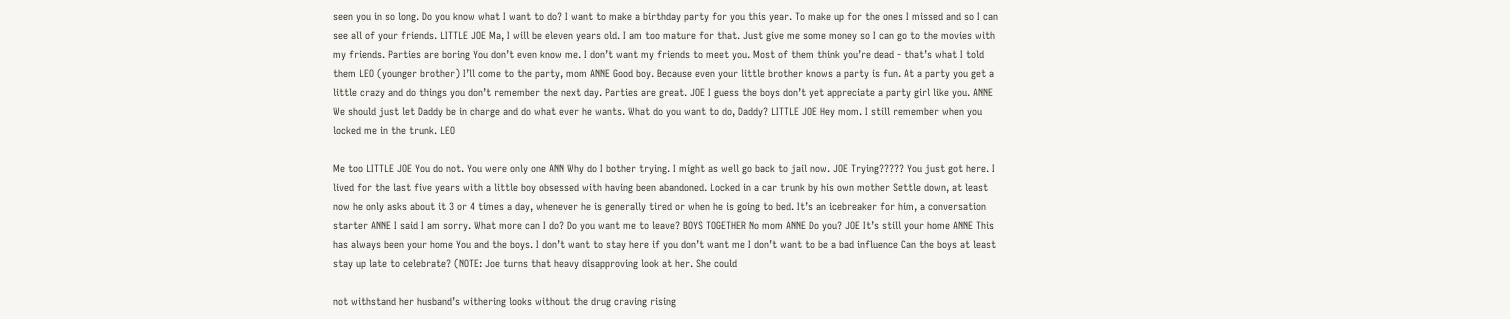seen you in so long. Do you know what I want to do? I want to make a birthday party for you this year. To make up for the ones I missed and so I can see all of your friends. LITTLE JOE Ma, I will be eleven years old. I am too mature for that. Just give me some money so I can go to the movies with my friends. Parties are boring You don’t even know me. I don’t want my friends to meet you. Most of them think you’re dead - that’s what I told them LEO (younger brother) I’ll come to the party, mom ANNE Good boy. Because even your little brother knows a party is fun. At a party you get a little crazy and do things you don’t remember the next day. Parties are great. JOE I guess the boys don’t yet appreciate a party girl like you. ANNE We should just let Daddy be in charge and do what ever he wants. What do you want to do, Daddy? LITTLE JOE Hey mom. I still remember when you locked me in the trunk. LEO

Me too LITTLE JOE You do not. You were only one ANN Why do I bother trying. I might as well go back to jail now. JOE Trying????? You just got here. I lived for the last five years with a little boy obsessed with having been abandoned. Locked in a car trunk by his own mother Settle down, at least now he only asks about it 3 or 4 times a day, whenever he is generally tired or when he is going to bed. It’s an icebreaker for him, a conversation starter ANNE I said I am sorry. What more can I do? Do you want me to leave? BOYS TOGETHER No mom ANNE Do you? JOE It’s still your home ANNE This has always been your home You and the boys. I don’t want to stay here if you don’t want me I don’t want to be a bad influence Can the boys at least stay up late to celebrate? (NOTE: Joe turns that heavy disapproving look at her. She could

not withstand her husband’s withering looks without the drug craving rising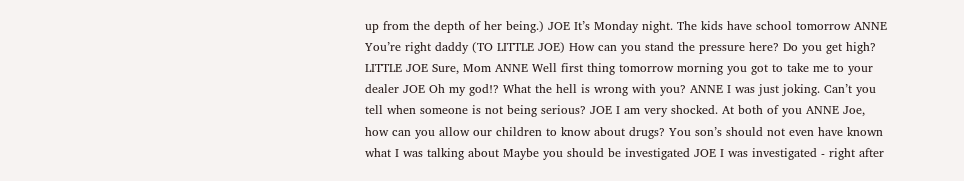up from the depth of her being.) JOE It’s Monday night. The kids have school tomorrow ANNE You’re right daddy (TO LITTLE JOE) How can you stand the pressure here? Do you get high? LITTLE JOE Sure, Mom ANNE Well first thing tomorrow morning you got to take me to your dealer JOE Oh my god!? What the hell is wrong with you? ANNE I was just joking. Can’t you tell when someone is not being serious? JOE I am very shocked. At both of you ANNE Joe, how can you allow our children to know about drugs? You son’s should not even have known what I was talking about Maybe you should be investigated JOE I was investigated - right after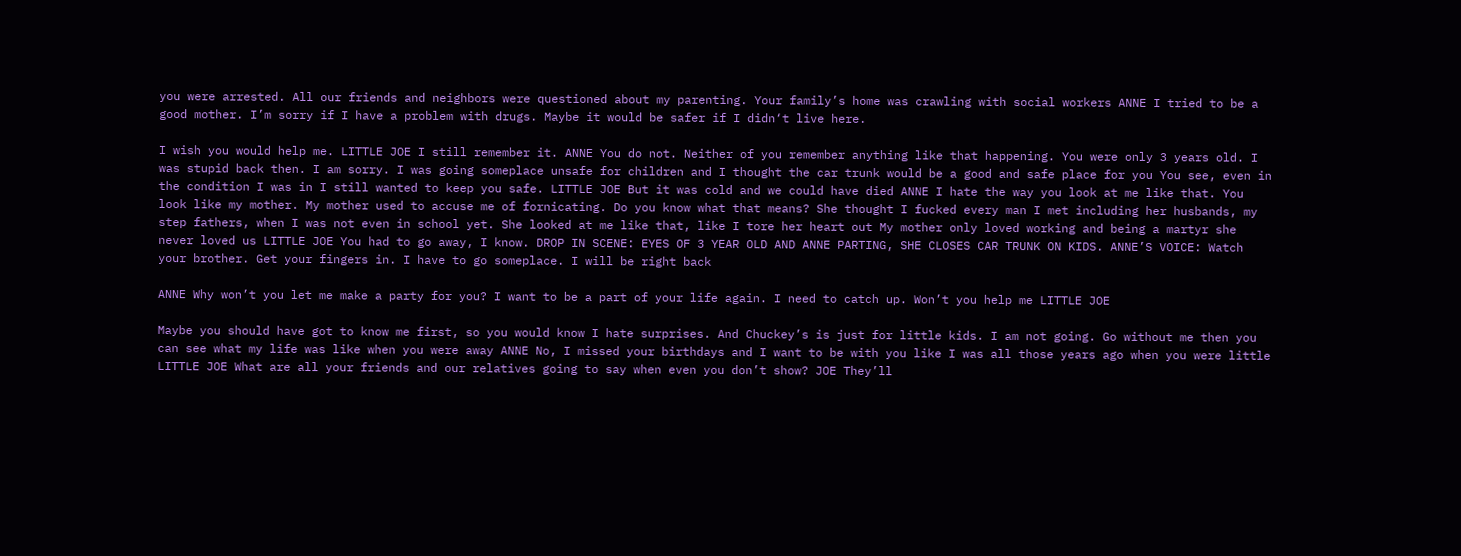you were arrested. All our friends and neighbors were questioned about my parenting. Your family’s home was crawling with social workers ANNE I tried to be a good mother. I’m sorry if I have a problem with drugs. Maybe it would be safer if I didn‘t live here.

I wish you would help me. LITTLE JOE I still remember it. ANNE You do not. Neither of you remember anything like that happening. You were only 3 years old. I was stupid back then. I am sorry. I was going someplace unsafe for children and I thought the car trunk would be a good and safe place for you You see, even in the condition I was in I still wanted to keep you safe. LITTLE JOE But it was cold and we could have died ANNE I hate the way you look at me like that. You look like my mother. My mother used to accuse me of fornicating. Do you know what that means? She thought I fucked every man I met including her husbands, my step fathers, when I was not even in school yet. She looked at me like that, like I tore her heart out My mother only loved working and being a martyr she never loved us LITTLE JOE You had to go away, I know. DROP IN SCENE: EYES OF 3 YEAR OLD AND ANNE PARTING, SHE CLOSES CAR TRUNK ON KIDS. ANNE’S VOICE: Watch your brother. Get your fingers in. I have to go someplace. I will be right back

ANNE Why won’t you let me make a party for you? I want to be a part of your life again. I need to catch up. Won’t you help me LITTLE JOE

Maybe you should have got to know me first, so you would know I hate surprises. And Chuckey’s is just for little kids. I am not going. Go without me then you can see what my life was like when you were away ANNE No, I missed your birthdays and I want to be with you like I was all those years ago when you were little LITTLE JOE What are all your friends and our relatives going to say when even you don’t show? JOE They’ll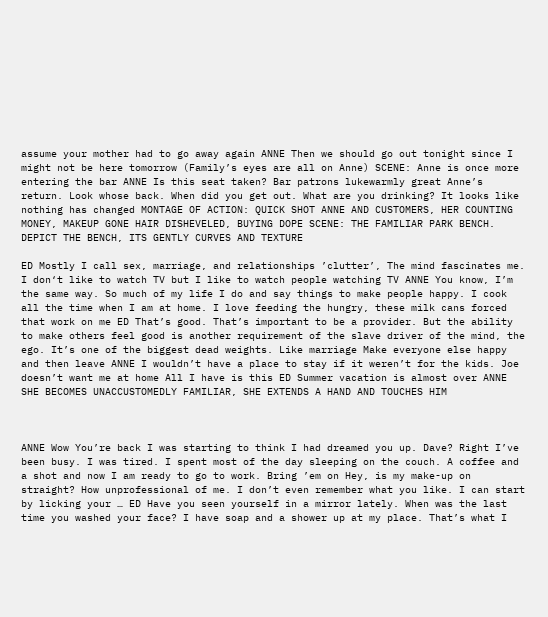assume your mother had to go away again ANNE Then we should go out tonight since I might not be here tomorrow (Family’s eyes are all on Anne) SCENE: Anne is once more entering the bar ANNE Is this seat taken? Bar patrons lukewarmly great Anne’s return. Look whose back. When did you get out. What are you drinking? It looks like nothing has changed MONTAGE OF ACTION: QUICK SHOT ANNE AND CUSTOMERS, HER COUNTING MONEY, MAKEUP GONE HAIR DISHEVELED, BUYING DOPE SCENE: THE FAMILIAR PARK BENCH. DEPICT THE BENCH, ITS GENTLY CURVES AND TEXTURE

ED Mostly I call sex, marriage, and relationships ’clutter’, The mind fascinates me. I don‘t like to watch TV but I like to watch people watching TV ANNE You know, I’m the same way. So much of my life I do and say things to make people happy. I cook all the time when I am at home. I love feeding the hungry, these milk cans forced that work on me ED That’s good. That’s important to be a provider. But the ability to make others feel good is another requirement of the slave driver of the mind, the ego. It’s one of the biggest dead weights. Like marriage Make everyone else happy and then leave ANNE I wouldn’t have a place to stay if it weren’t for the kids. Joe doesn’t want me at home All I have is this ED Summer vacation is almost over ANNE SHE BECOMES UNACCUSTOMEDLY FAMILIAR, SHE EXTENDS A HAND AND TOUCHES HIM



ANNE Wow You’re back I was starting to think I had dreamed you up. Dave? Right I’ve been busy. I was tired. I spent most of the day sleeping on the couch. A coffee and a shot and now I am ready to go to work. Bring ’em on Hey, is my make-up on straight? How unprofessional of me. I don’t even remember what you like. I can start by licking your … ED Have you seen yourself in a mirror lately. When was the last time you washed your face? I have soap and a shower up at my place. That’s what I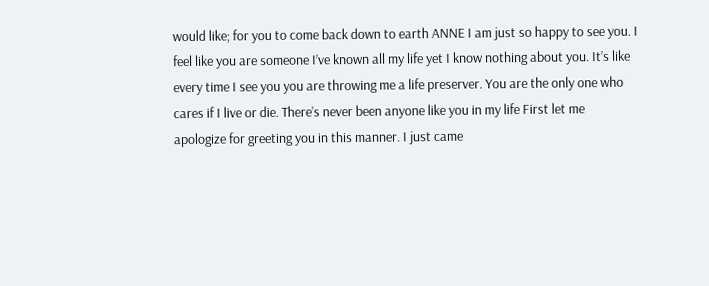would like; for you to come back down to earth ANNE I am just so happy to see you. I feel like you are someone I’ve known all my life yet I know nothing about you. It’s like every time I see you you are throwing me a life preserver. You are the only one who cares if I live or die. There’s never been anyone like you in my life First let me apologize for greeting you in this manner. I just came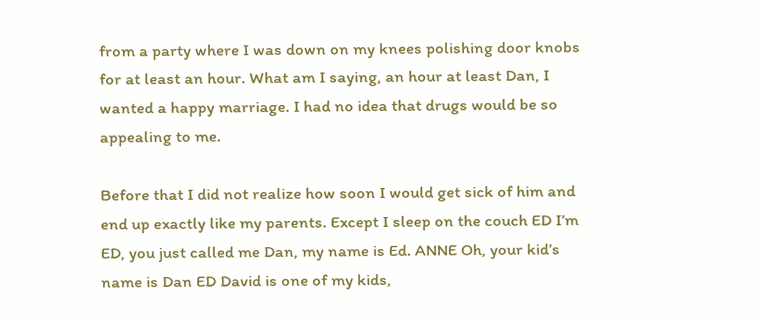from a party where I was down on my knees polishing door knobs for at least an hour. What am I saying, an hour at least Dan, I wanted a happy marriage. I had no idea that drugs would be so appealing to me.

Before that I did not realize how soon I would get sick of him and end up exactly like my parents. Except I sleep on the couch ED I’m ED, you just called me Dan, my name is Ed. ANNE Oh, your kid’s name is Dan ED David is one of my kids,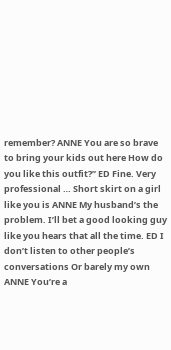remember? ANNE You are so brave to bring your kids out here How do you like this outfit?” ED Fine. Very professional … Short skirt on a girl like you is ANNE My husband’s the problem. I’ll bet a good looking guy like you hears that all the time. ED I don’t listen to other people’s conversations Or barely my own ANNE You’re a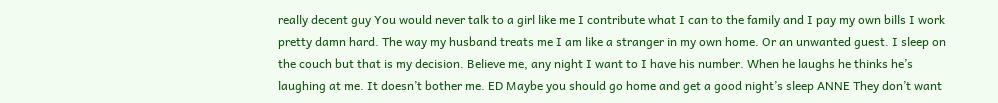really decent guy You would never talk to a girl like me I contribute what I can to the family and I pay my own bills I work pretty damn hard. The way my husband treats me I am like a stranger in my own home. Or an unwanted guest. I sleep on the couch but that is my decision. Believe me, any night I want to I have his number. When he laughs he thinks he’s laughing at me. It doesn’t bother me. ED Maybe you should go home and get a good night’s sleep ANNE They don’t want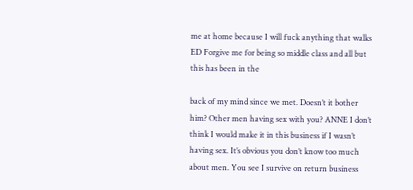me at home because I will fuck anything that walks ED Forgive me for being so middle class and all but this has been in the

back of my mind since we met. Doesn’t it bother him? Other men having sex with you? ANNE I don’t think I would make it in this business if I wasn’t having sex. It’s obvious you don’t know too much about men. You see I survive on return business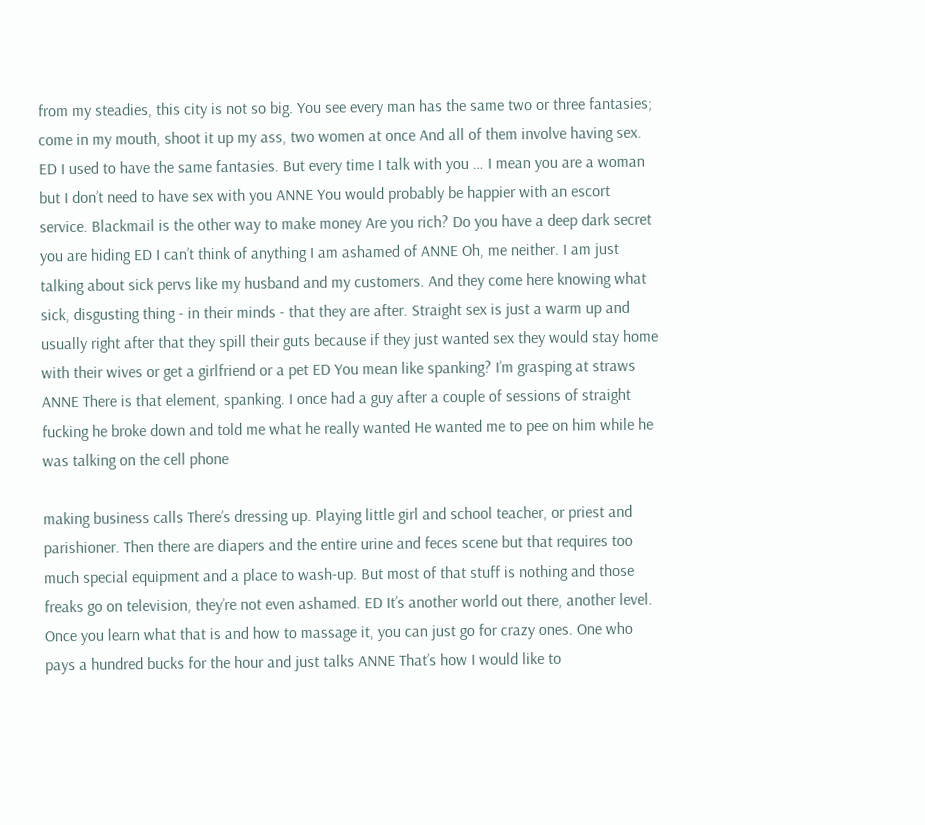from my steadies, this city is not so big. You see every man has the same two or three fantasies; come in my mouth, shoot it up my ass, two women at once And all of them involve having sex. ED I used to have the same fantasies. But every time I talk with you … I mean you are a woman but I don’t need to have sex with you ANNE You would probably be happier with an escort service. Blackmail is the other way to make money Are you rich? Do you have a deep dark secret you are hiding ED I can’t think of anything I am ashamed of ANNE Oh, me neither. I am just talking about sick pervs like my husband and my customers. And they come here knowing what sick, disgusting thing - in their minds - that they are after. Straight sex is just a warm up and usually right after that they spill their guts because if they just wanted sex they would stay home with their wives or get a girlfriend or a pet ED You mean like spanking? I’m grasping at straws ANNE There is that element, spanking. I once had a guy after a couple of sessions of straight fucking he broke down and told me what he really wanted He wanted me to pee on him while he was talking on the cell phone

making business calls There’s dressing up. Playing little girl and school teacher, or priest and parishioner. Then there are diapers and the entire urine and feces scene but that requires too much special equipment and a place to wash-up. But most of that stuff is nothing and those freaks go on television, they’re not even ashamed. ED It’s another world out there, another level. Once you learn what that is and how to massage it, you can just go for crazy ones. One who pays a hundred bucks for the hour and just talks ANNE That’s how I would like to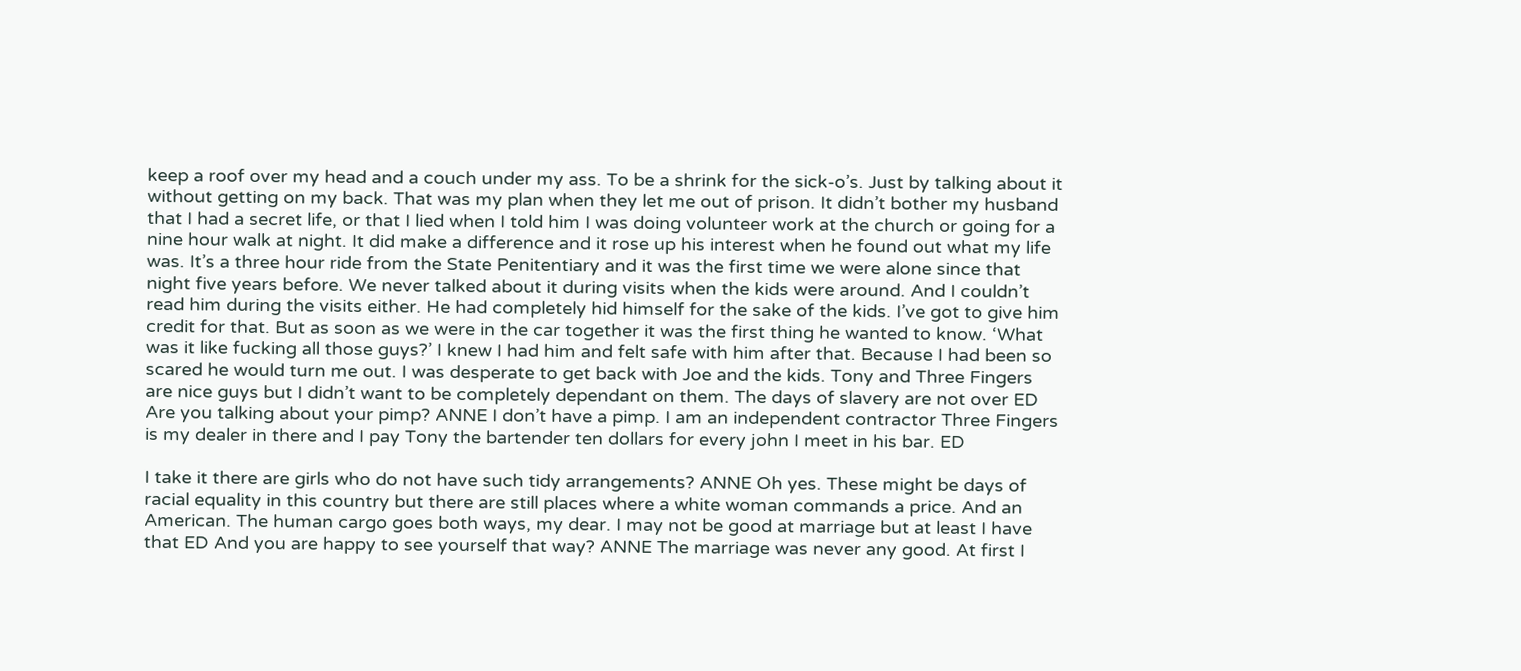keep a roof over my head and a couch under my ass. To be a shrink for the sick-o’s. Just by talking about it without getting on my back. That was my plan when they let me out of prison. It didn’t bother my husband that I had a secret life, or that I lied when I told him I was doing volunteer work at the church or going for a nine hour walk at night. It did make a difference and it rose up his interest when he found out what my life was. It’s a three hour ride from the State Penitentiary and it was the first time we were alone since that night five years before. We never talked about it during visits when the kids were around. And I couldn’t read him during the visits either. He had completely hid himself for the sake of the kids. I’ve got to give him credit for that. But as soon as we were in the car together it was the first thing he wanted to know. ‘What was it like fucking all those guys?’ I knew I had him and felt safe with him after that. Because I had been so scared he would turn me out. I was desperate to get back with Joe and the kids. Tony and Three Fingers are nice guys but I didn’t want to be completely dependant on them. The days of slavery are not over ED Are you talking about your pimp? ANNE I don’t have a pimp. I am an independent contractor Three Fingers is my dealer in there and I pay Tony the bartender ten dollars for every john I meet in his bar. ED

I take it there are girls who do not have such tidy arrangements? ANNE Oh yes. These might be days of racial equality in this country but there are still places where a white woman commands a price. And an American. The human cargo goes both ways, my dear. I may not be good at marriage but at least I have that ED And you are happy to see yourself that way? ANNE The marriage was never any good. At first I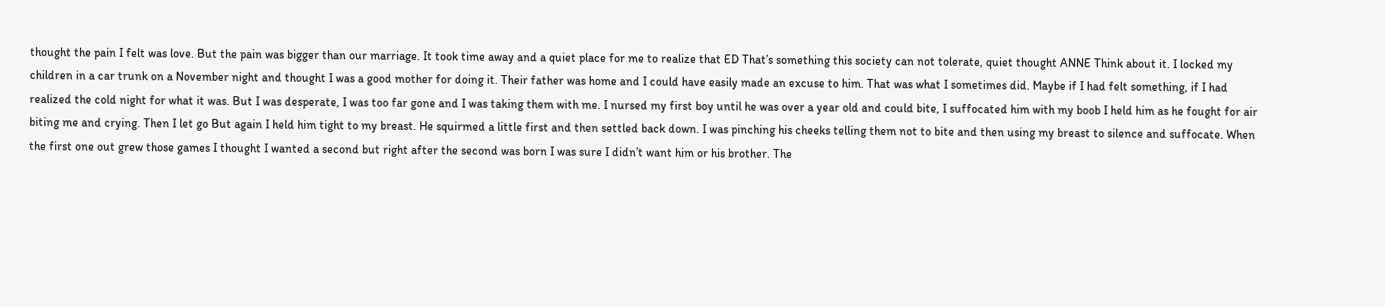thought the pain I felt was love. But the pain was bigger than our marriage. It took time away and a quiet place for me to realize that ED That’s something this society can not tolerate, quiet thought ANNE Think about it. I locked my children in a car trunk on a November night and thought I was a good mother for doing it. Their father was home and I could have easily made an excuse to him. That was what I sometimes did. Maybe if I had felt something, if I had realized the cold night for what it was. But I was desperate, I was too far gone and I was taking them with me. I nursed my first boy until he was over a year old and could bite, I suffocated him with my boob I held him as he fought for air biting me and crying. Then I let go But again I held him tight to my breast. He squirmed a little first and then settled back down. I was pinching his cheeks telling them not to bite and then using my breast to silence and suffocate. When the first one out grew those games I thought I wanted a second but right after the second was born I was sure I didn’t want him or his brother. The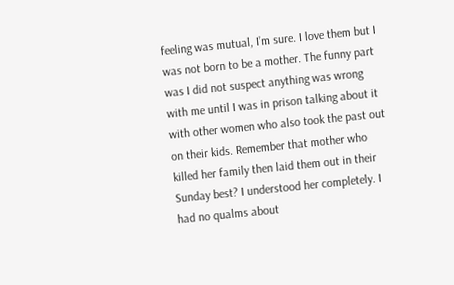feeling was mutual, I’m sure. I love them but I was not born to be a mother. The funny part was I did not suspect anything was wrong with me until I was in prison talking about it with other women who also took the past out on their kids. Remember that mother who killed her family then laid them out in their Sunday best? I understood her completely. I had no qualms about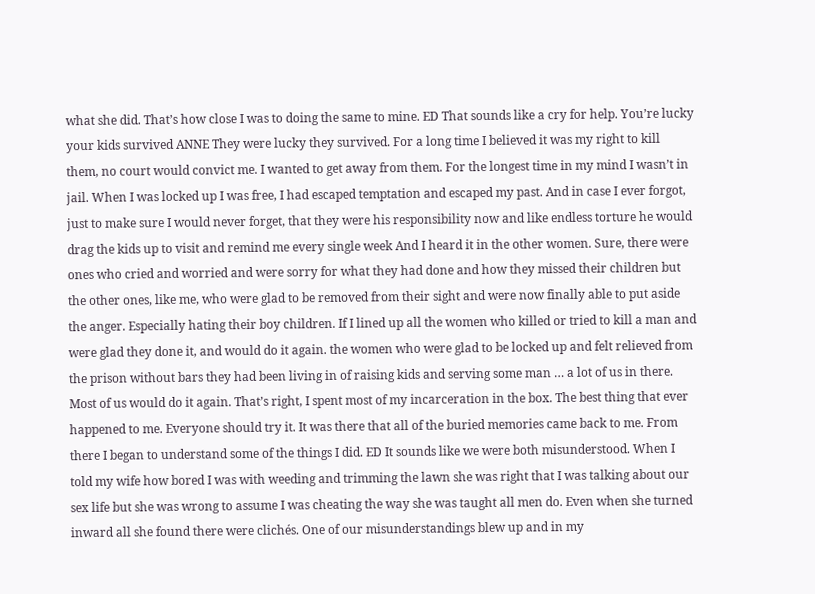what she did. That’s how close I was to doing the same to mine. ED That sounds like a cry for help. You’re lucky your kids survived ANNE They were lucky they survived. For a long time I believed it was my right to kill them, no court would convict me. I wanted to get away from them. For the longest time in my mind I wasn’t in jail. When I was locked up I was free, I had escaped temptation and escaped my past. And in case I ever forgot, just to make sure I would never forget, that they were his responsibility now and like endless torture he would drag the kids up to visit and remind me every single week And I heard it in the other women. Sure, there were ones who cried and worried and were sorry for what they had done and how they missed their children but the other ones, like me, who were glad to be removed from their sight and were now finally able to put aside the anger. Especially hating their boy children. If I lined up all the women who killed or tried to kill a man and were glad they done it, and would do it again. the women who were glad to be locked up and felt relieved from the prison without bars they had been living in of raising kids and serving some man … a lot of us in there. Most of us would do it again. That’s right, I spent most of my incarceration in the box. The best thing that ever happened to me. Everyone should try it. It was there that all of the buried memories came back to me. From there I began to understand some of the things I did. ED It sounds like we were both misunderstood. When I told my wife how bored I was with weeding and trimming the lawn she was right that I was talking about our sex life but she was wrong to assume I was cheating the way she was taught all men do. Even when she turned inward all she found there were clichés. One of our misunderstandings blew up and in my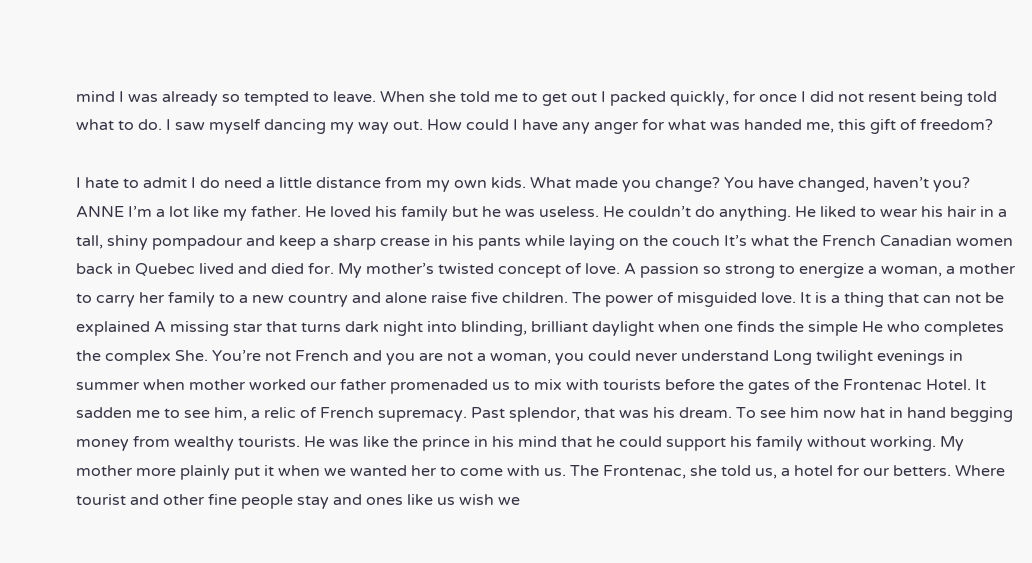mind I was already so tempted to leave. When she told me to get out I packed quickly, for once I did not resent being told what to do. I saw myself dancing my way out. How could I have any anger for what was handed me, this gift of freedom?

I hate to admit I do need a little distance from my own kids. What made you change? You have changed, haven’t you? ANNE I’m a lot like my father. He loved his family but he was useless. He couldn’t do anything. He liked to wear his hair in a tall, shiny pompadour and keep a sharp crease in his pants while laying on the couch It’s what the French Canadian women back in Quebec lived and died for. My mother’s twisted concept of love. A passion so strong to energize a woman, a mother to carry her family to a new country and alone raise five children. The power of misguided love. It is a thing that can not be explained A missing star that turns dark night into blinding, brilliant daylight when one finds the simple He who completes the complex She. You’re not French and you are not a woman, you could never understand Long twilight evenings in summer when mother worked our father promenaded us to mix with tourists before the gates of the Frontenac Hotel. It sadden me to see him, a relic of French supremacy. Past splendor, that was his dream. To see him now hat in hand begging money from wealthy tourists. He was like the prince in his mind that he could support his family without working. My mother more plainly put it when we wanted her to come with us. The Frontenac, she told us, a hotel for our betters. Where tourist and other fine people stay and ones like us wish we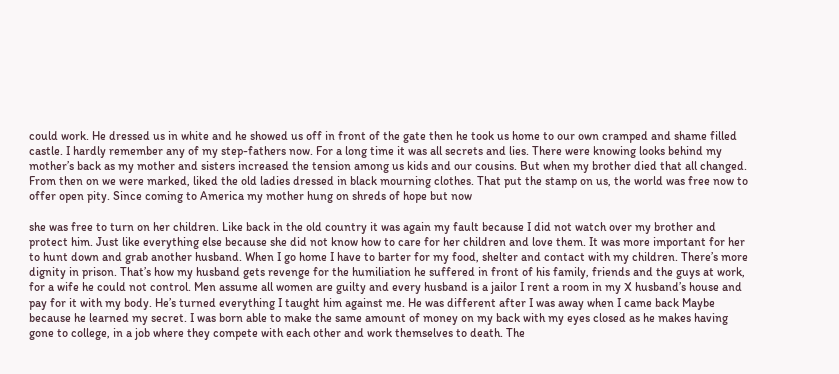could work. He dressed us in white and he showed us off in front of the gate then he took us home to our own cramped and shame filled castle. I hardly remember any of my step-fathers now. For a long time it was all secrets and lies. There were knowing looks behind my mother’s back as my mother and sisters increased the tension among us kids and our cousins. But when my brother died that all changed. From then on we were marked, liked the old ladies dressed in black mourning clothes. That put the stamp on us, the world was free now to offer open pity. Since coming to America my mother hung on shreds of hope but now

she was free to turn on her children. Like back in the old country it was again my fault because I did not watch over my brother and protect him. Just like everything else because she did not know how to care for her children and love them. It was more important for her to hunt down and grab another husband. When I go home I have to barter for my food, shelter and contact with my children. There’s more dignity in prison. That’s how my husband gets revenge for the humiliation he suffered in front of his family, friends and the guys at work, for a wife he could not control. Men assume all women are guilty and every husband is a jailor I rent a room in my X husband’s house and pay for it with my body. He’s turned everything I taught him against me. He was different after I was away when I came back Maybe because he learned my secret. I was born able to make the same amount of money on my back with my eyes closed as he makes having gone to college, in a job where they compete with each other and work themselves to death. The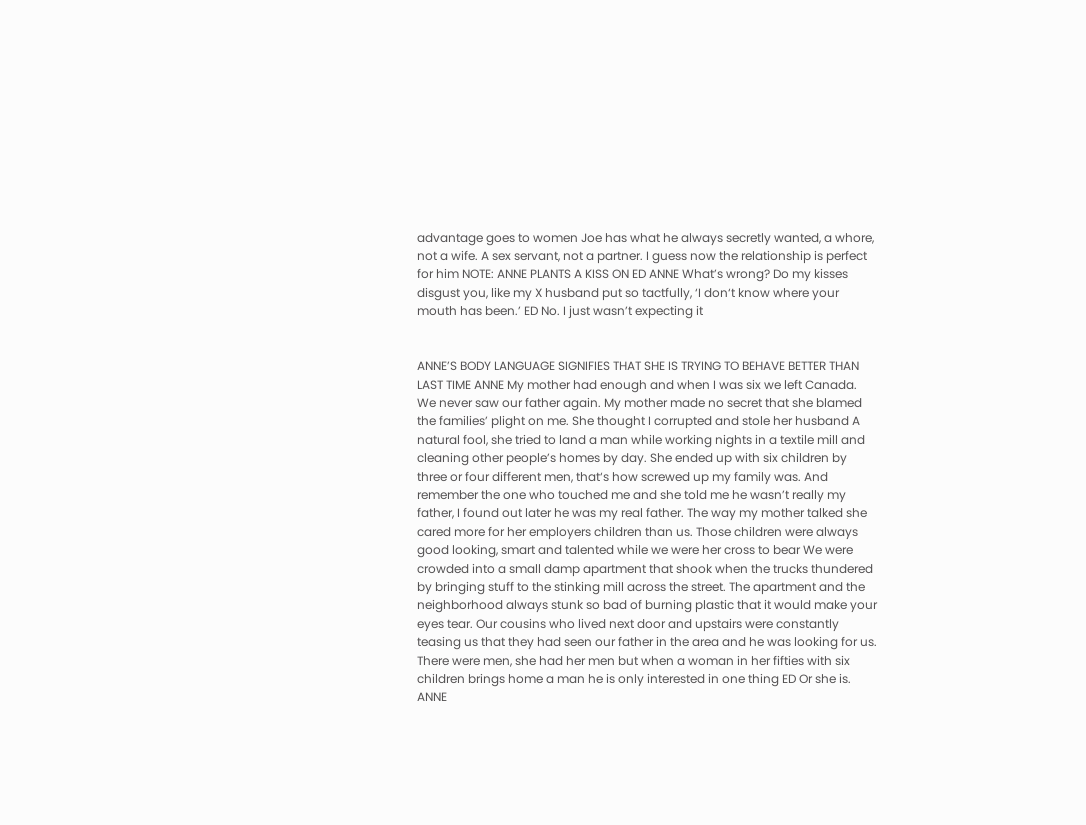advantage goes to women Joe has what he always secretly wanted, a whore, not a wife. A sex servant, not a partner. I guess now the relationship is perfect for him NOTE: ANNE PLANTS A KISS ON ED ANNE What’s wrong? Do my kisses disgust you, like my X husband put so tactfully, ‘I don‘t know where your mouth has been.’ ED No. I just wasn’t expecting it


ANNE’S BODY LANGUAGE SIGNIFIES THAT SHE IS TRYING TO BEHAVE BETTER THAN LAST TIME ANNE My mother had enough and when I was six we left Canada. We never saw our father again. My mother made no secret that she blamed the families’ plight on me. She thought I corrupted and stole her husband A natural fool, she tried to land a man while working nights in a textile mill and cleaning other people’s homes by day. She ended up with six children by three or four different men, that‘s how screwed up my family was. And remember the one who touched me and she told me he wasn’t really my father, I found out later he was my real father. The way my mother talked she cared more for her employers children than us. Those children were always good looking, smart and talented while we were her cross to bear We were crowded into a small damp apartment that shook when the trucks thundered by bringing stuff to the stinking mill across the street. The apartment and the neighborhood always stunk so bad of burning plastic that it would make your eyes tear. Our cousins who lived next door and upstairs were constantly teasing us that they had seen our father in the area and he was looking for us. There were men, she had her men but when a woman in her fifties with six children brings home a man he is only interested in one thing ED Or she is. ANNE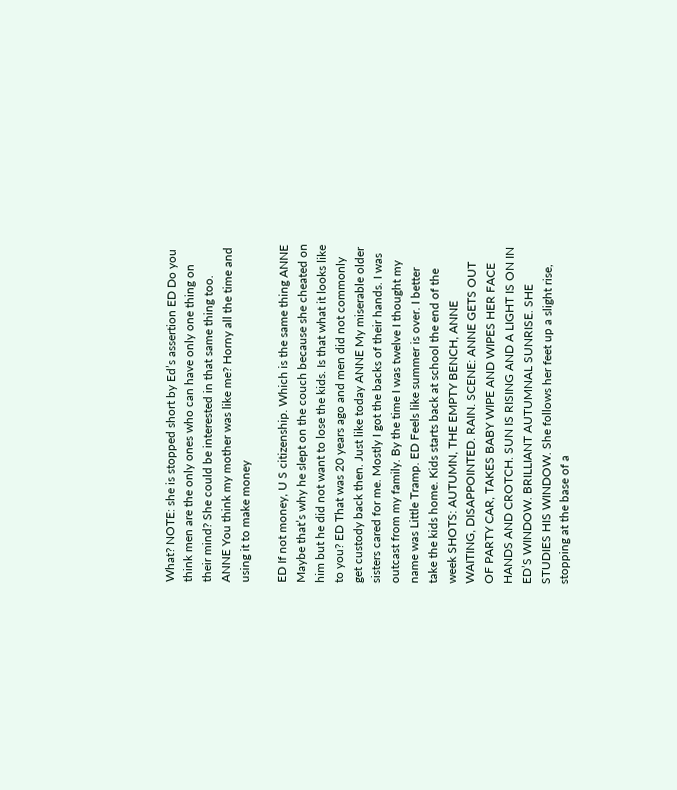What? NOTE: she is stopped short by Ed’s assertion ED Do you think men are the only ones who can have only one thing on their mind? She could be interested in that same thing too. ANNE You think my mother was like me? Horny all the time and using it to make money

ED If not money, U S citizenship. Which is the same thing ANNE Maybe that’s why he slept on the couch because she cheated on him but he did not want to lose the kids. Is that what it looks like to you? ED That was 20 years ago and men did not commonly get custody back then. Just like today ANNE My miserable older sisters cared for me. Mostly I got the backs of their hands. I was outcast from my family. By the time I was twelve I thought my name was Little Tramp. ED Feels like summer is over. I better take the kids home. Kids starts back at school the end of the week SHOTS: AUTUMN, THE EMPTY BENCH, ANNE WAITING, DISAPPOINTED. RAIN. SCENE: ANNE GETS OUT OF PARTY CAR, TAKES BABY WIPE AND WIPES HER FACE HANDS AND CROTCH. SUN IS RISING AND A LIGHT IS ON IN ED’S WINDOW. BRILLIANT AUTUMNAL SUNRISE. SHE STUDIES HIS WINDOW. She follows her feet up a slight rise, stopping at the base of a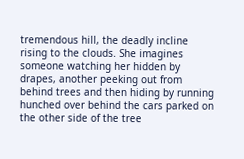tremendous hill, the deadly incline rising to the clouds. She imagines someone watching her hidden by drapes, another peeking out from behind trees and then hiding by running hunched over behind the cars parked on the other side of the tree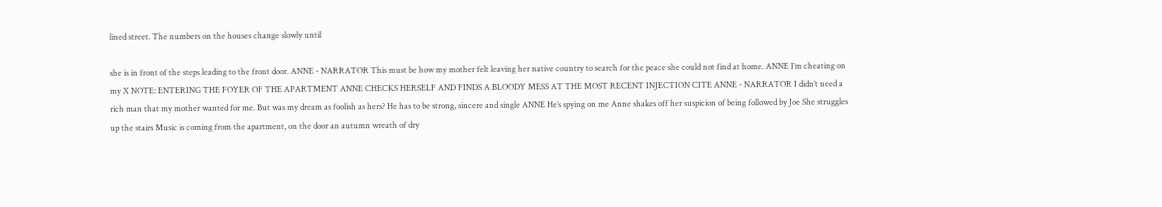lined street. The numbers on the houses change slowly until

she is in front of the steps leading to the front door. ANNE - NARRATOR This must be how my mother felt leaving her native country to search for the peace she could not find at home. ANNE I’m cheating on my X NOTE: ENTERING THE FOYER OF THE APARTMENT ANNE CHECKS HERSELF AND FINDS A BLOODY MESS AT THE MOST RECENT INJECTION CITE ANNE - NARRATOR I didn’t need a rich man that my mother wanted for me. But was my dream as foolish as hers? He has to be strong, sincere and single ANNE He’s spying on me Anne shakes off her suspicion of being followed by Joe She struggles up the stairs Music is coming from the apartment, on the door an autumn wreath of dry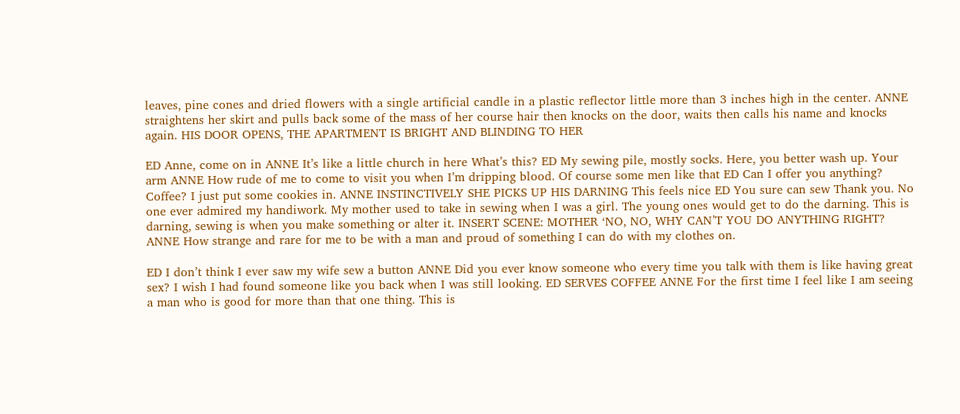leaves, pine cones and dried flowers with a single artificial candle in a plastic reflector little more than 3 inches high in the center. ANNE straightens her skirt and pulls back some of the mass of her course hair then knocks on the door, waits then calls his name and knocks again. HIS DOOR OPENS, THE APARTMENT IS BRIGHT AND BLINDING TO HER

ED Anne, come on in ANNE It’s like a little church in here What’s this? ED My sewing pile, mostly socks. Here, you better wash up. Your arm ANNE How rude of me to come to visit you when I’m dripping blood. Of course some men like that ED Can I offer you anything? Coffee? I just put some cookies in. ANNE INSTINCTIVELY SHE PICKS UP HIS DARNING This feels nice ED You sure can sew Thank you. No one ever admired my handiwork. My mother used to take in sewing when I was a girl. The young ones would get to do the darning. This is darning, sewing is when you make something or alter it. INSERT SCENE: MOTHER ‘NO, NO, WHY CAN’T YOU DO ANYTHING RIGHT? ANNE How strange and rare for me to be with a man and proud of something I can do with my clothes on.

ED I don’t think I ever saw my wife sew a button ANNE Did you ever know someone who every time you talk with them is like having great sex? I wish I had found someone like you back when I was still looking. ED SERVES COFFEE ANNE For the first time I feel like I am seeing a man who is good for more than that one thing. This is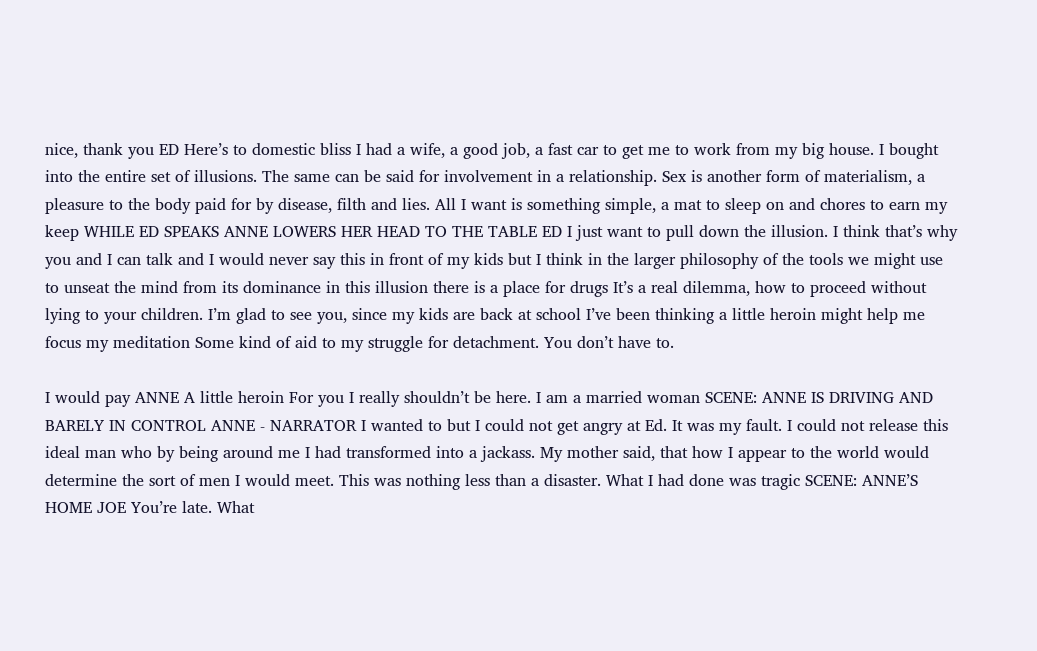nice, thank you ED Here’s to domestic bliss I had a wife, a good job, a fast car to get me to work from my big house. I bought into the entire set of illusions. The same can be said for involvement in a relationship. Sex is another form of materialism, a pleasure to the body paid for by disease, filth and lies. All I want is something simple, a mat to sleep on and chores to earn my keep WHILE ED SPEAKS ANNE LOWERS HER HEAD TO THE TABLE ED I just want to pull down the illusion. I think that’s why you and I can talk and I would never say this in front of my kids but I think in the larger philosophy of the tools we might use to unseat the mind from its dominance in this illusion there is a place for drugs It’s a real dilemma, how to proceed without lying to your children. I’m glad to see you, since my kids are back at school I’ve been thinking a little heroin might help me focus my meditation Some kind of aid to my struggle for detachment. You don’t have to.

I would pay ANNE A little heroin For you I really shouldn’t be here. I am a married woman SCENE: ANNE IS DRIVING AND BARELY IN CONTROL ANNE - NARRATOR I wanted to but I could not get angry at Ed. It was my fault. I could not release this ideal man who by being around me I had transformed into a jackass. My mother said, that how I appear to the world would determine the sort of men I would meet. This was nothing less than a disaster. What I had done was tragic SCENE: ANNE’S HOME JOE You’re late. What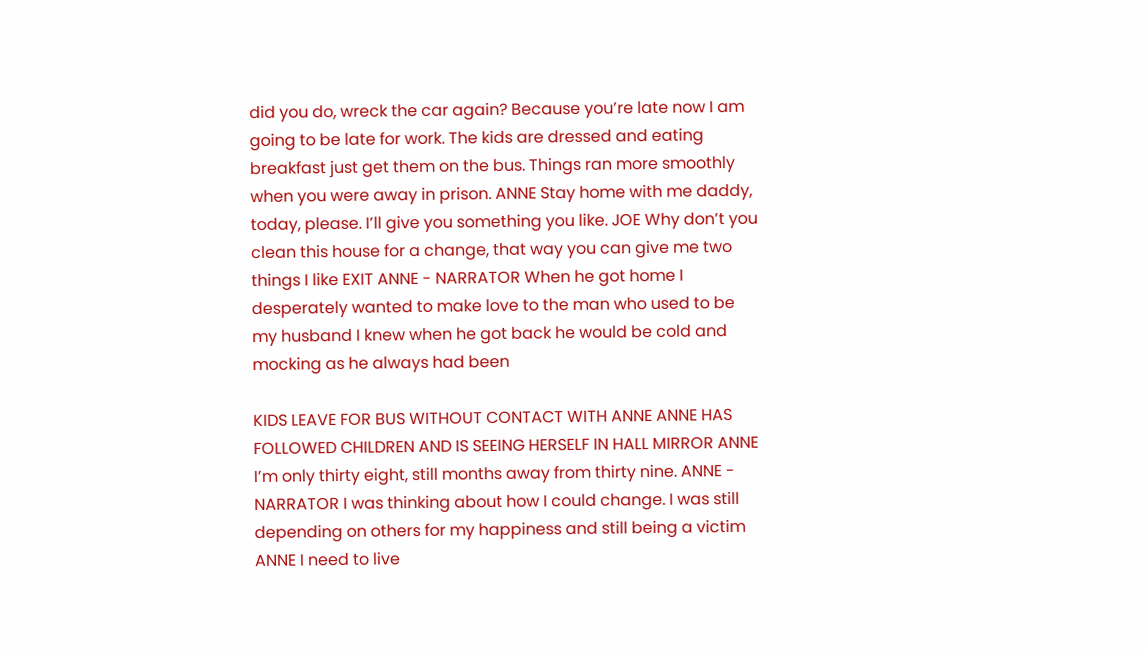did you do, wreck the car again? Because you’re late now I am going to be late for work. The kids are dressed and eating breakfast just get them on the bus. Things ran more smoothly when you were away in prison. ANNE Stay home with me daddy, today, please. I’ll give you something you like. JOE Why don’t you clean this house for a change, that way you can give me two things I like EXIT ANNE - NARRATOR When he got home I desperately wanted to make love to the man who used to be my husband I knew when he got back he would be cold and mocking as he always had been

KIDS LEAVE FOR BUS WITHOUT CONTACT WITH ANNE ANNE HAS FOLLOWED CHILDREN AND IS SEEING HERSELF IN HALL MIRROR ANNE I’m only thirty eight, still months away from thirty nine. ANNE - NARRATOR I was thinking about how I could change. I was still depending on others for my happiness and still being a victim ANNE I need to live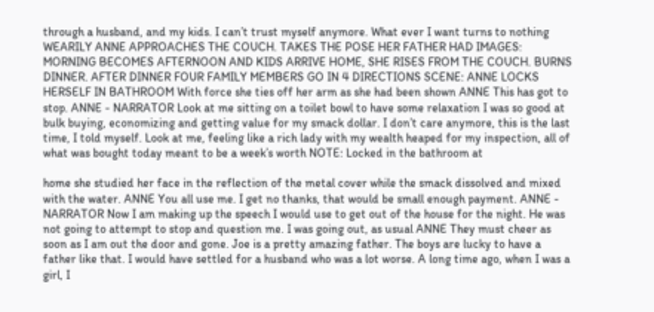through a husband, and my kids. I can’t trust myself anymore. What ever I want turns to nothing WEARILY ANNE APPROACHES THE COUCH. TAKES THE POSE HER FATHER HAD IMAGES: MORNING BECOMES AFTERNOON AND KIDS ARRIVE HOME, SHE RISES FROM THE COUCH. BURNS DINNER. AFTER DINNER FOUR FAMILY MEMBERS GO IN 4 DIRECTIONS SCENE: ANNE LOCKS HERSELF IN BATHROOM With force she ties off her arm as she had been shown ANNE This has got to stop. ANNE - NARRATOR Look at me sitting on a toilet bowl to have some relaxation I was so good at bulk buying, economizing and getting value for my smack dollar. I don’t care anymore, this is the last time, I told myself. Look at me, feeling like a rich lady with my wealth heaped for my inspection, all of what was bought today meant to be a week’s worth NOTE: Locked in the bathroom at

home she studied her face in the reflection of the metal cover while the smack dissolved and mixed with the water. ANNE You all use me. I get no thanks, that would be small enough payment. ANNE - NARRATOR Now I am making up the speech I would use to get out of the house for the night. He was not going to attempt to stop and question me. I was going out, as usual ANNE They must cheer as soon as I am out the door and gone. Joe is a pretty amazing father. The boys are lucky to have a father like that. I would have settled for a husband who was a lot worse. A long time ago, when I was a girl, I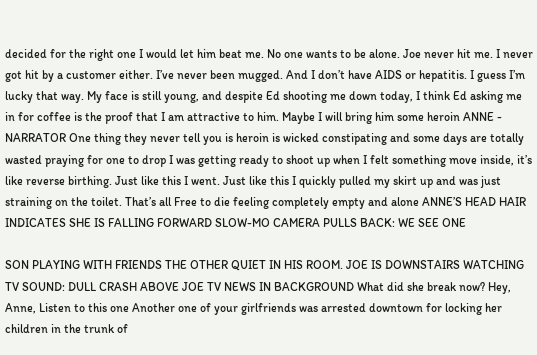decided for the right one I would let him beat me. No one wants to be alone. Joe never hit me. I never got hit by a customer either. I’ve never been mugged. And I don’t have AIDS or hepatitis. I guess I’m lucky that way. My face is still young, and despite Ed shooting me down today, I think Ed asking me in for coffee is the proof that I am attractive to him. Maybe I will bring him some heroin ANNE - NARRATOR One thing they never tell you is heroin is wicked constipating and some days are totally wasted praying for one to drop I was getting ready to shoot up when I felt something move inside, it’s like reverse birthing. Just like this I went. Just like this I quickly pulled my skirt up and was just straining on the toilet. That’s all Free to die feeling completely empty and alone ANNE’S HEAD HAIR INDICATES SHE IS FALLING FORWARD SLOW-MO CAMERA PULLS BACK: WE SEE ONE

SON PLAYING WITH FRIENDS THE OTHER QUIET IN HIS ROOM. JOE IS DOWNSTAIRS WATCHING TV SOUND: DULL CRASH ABOVE JOE TV NEWS IN BACKGROUND What did she break now? Hey, Anne, Listen to this one Another one of your girlfriends was arrested downtown for locking her children in the trunk of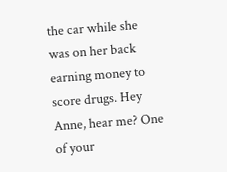the car while she was on her back earning money to score drugs. Hey Anne, hear me? One of your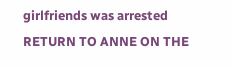girlfriends was arrested RETURN TO ANNE ON THE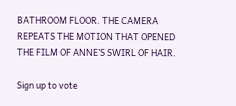BATHROOM FLOOR. THE CAMERA REPEATS THE MOTION THAT OPENED THE FILM OF ANNE’S SWIRL OF HAIR.

Sign up to vote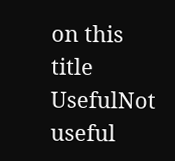on this title
UsefulNot useful